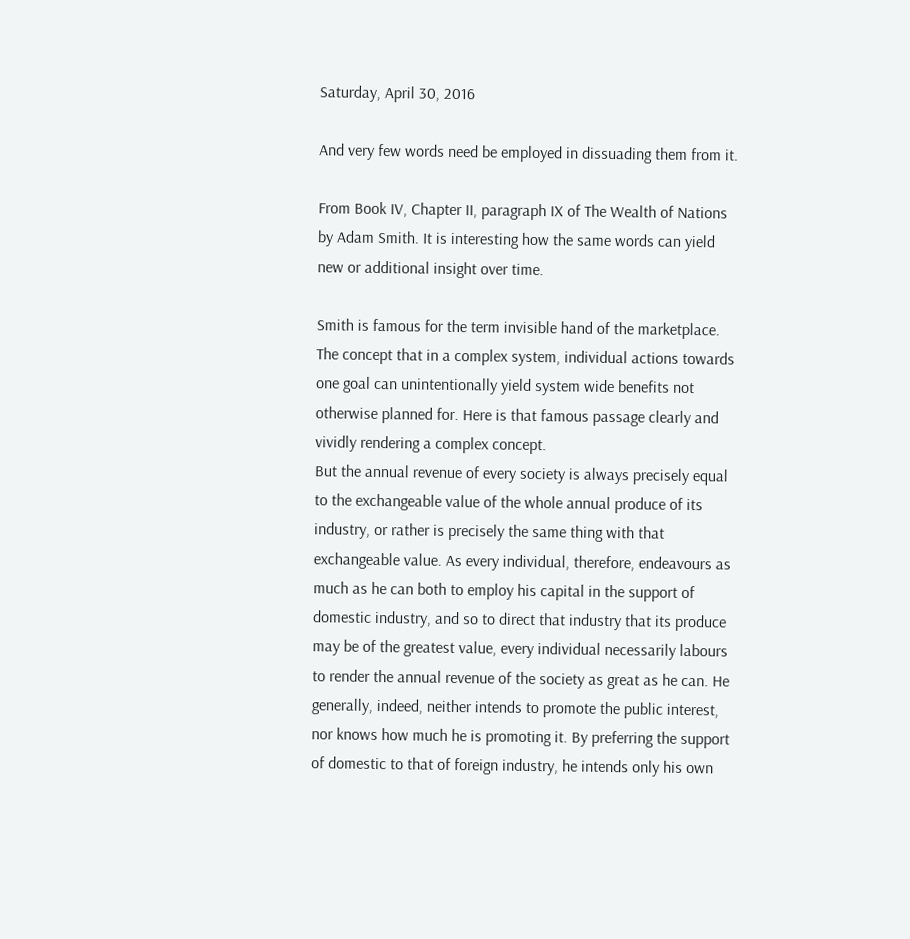Saturday, April 30, 2016

And very few words need be employed in dissuading them from it.

From Book IV, Chapter II, paragraph IX of The Wealth of Nations by Adam Smith. It is interesting how the same words can yield new or additional insight over time.

Smith is famous for the term invisible hand of the marketplace. The concept that in a complex system, individual actions towards one goal can unintentionally yield system wide benefits not otherwise planned for. Here is that famous passage clearly and vividly rendering a complex concept.
But the annual revenue of every society is always precisely equal to the exchangeable value of the whole annual produce of its industry, or rather is precisely the same thing with that exchangeable value. As every individual, therefore, endeavours as much as he can both to employ his capital in the support of domestic industry, and so to direct that industry that its produce may be of the greatest value, every individual necessarily labours to render the annual revenue of the society as great as he can. He generally, indeed, neither intends to promote the public interest, nor knows how much he is promoting it. By preferring the support of domestic to that of foreign industry, he intends only his own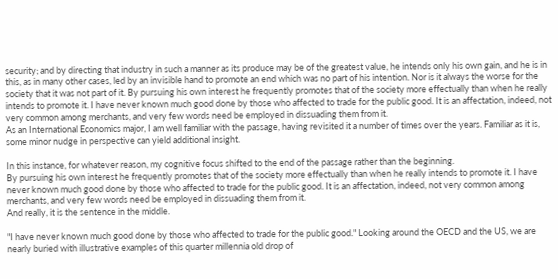security; and by directing that industry in such a manner as its produce may be of the greatest value, he intends only his own gain, and he is in this, as in many other cases, led by an invisible hand to promote an end which was no part of his intention. Nor is it always the worse for the society that it was not part of it. By pursuing his own interest he frequently promotes that of the society more effectually than when he really intends to promote it. I have never known much good done by those who affected to trade for the public good. It is an affectation, indeed, not very common among merchants, and very few words need be employed in dissuading them from it.
As an International Economics major, I am well familiar with the passage, having revisited it a number of times over the years. Familiar as it is, some minor nudge in perspective can yield additional insight.

In this instance, for whatever reason, my cognitive focus shifted to the end of the passage rather than the beginning.
By pursuing his own interest he frequently promotes that of the society more effectually than when he really intends to promote it. I have never known much good done by those who affected to trade for the public good. It is an affectation, indeed, not very common among merchants, and very few words need be employed in dissuading them from it.
And really, it is the sentence in the middle.

"I have never known much good done by those who affected to trade for the public good." Looking around the OECD and the US, we are nearly buried with illustrative examples of this quarter millennia old drop of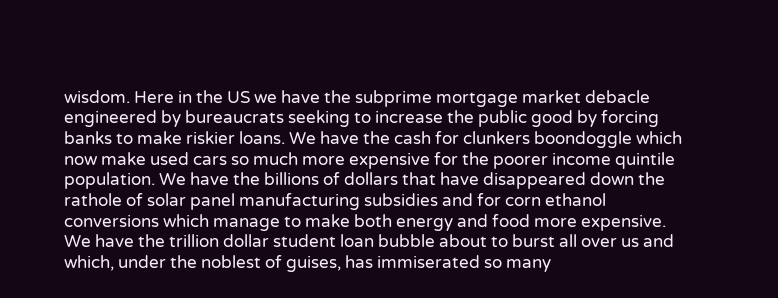wisdom. Here in the US we have the subprime mortgage market debacle engineered by bureaucrats seeking to increase the public good by forcing banks to make riskier loans. We have the cash for clunkers boondoggle which now make used cars so much more expensive for the poorer income quintile population. We have the billions of dollars that have disappeared down the rathole of solar panel manufacturing subsidies and for corn ethanol conversions which manage to make both energy and food more expensive. We have the trillion dollar student loan bubble about to burst all over us and which, under the noblest of guises, has immiserated so many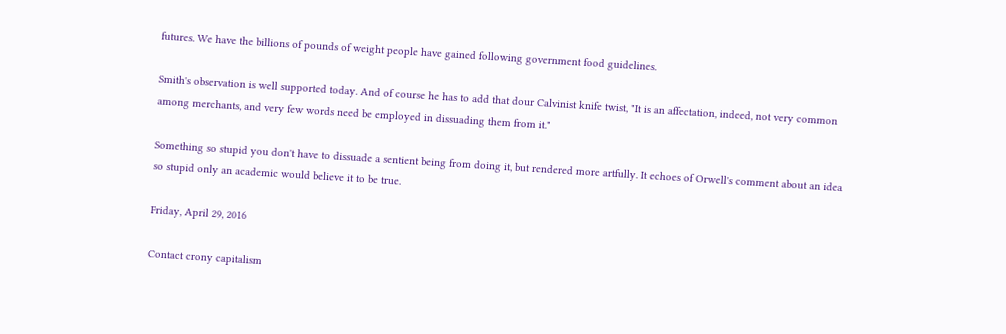futures. We have the billions of pounds of weight people have gained following government food guidelines.

Smith's observation is well supported today. And of course he has to add that dour Calvinist knife twist, "It is an affectation, indeed, not very common among merchants, and very few words need be employed in dissuading them from it."

Something so stupid you don't have to dissuade a sentient being from doing it, but rendered more artfully. It echoes of Orwell's comment about an idea so stupid only an academic would believe it to be true.

Friday, April 29, 2016

Contact crony capitalism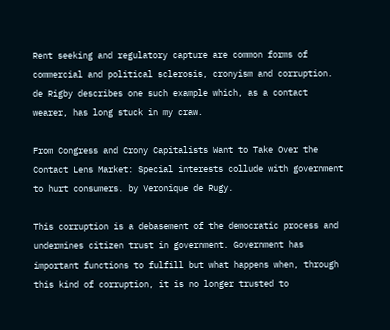Rent seeking and regulatory capture are common forms of commercial and political sclerosis, cronyism and corruption. de Rigby describes one such example which, as a contact wearer, has long stuck in my craw.

From Congress and Crony Capitalists Want to Take Over the Contact Lens Market: Special interests collude with government to hurt consumers. by Veronique de Rugy.

This corruption is a debasement of the democratic process and undermines citizen trust in government. Government has important functions to fulfill but what happens when, through this kind of corruption, it is no longer trusted to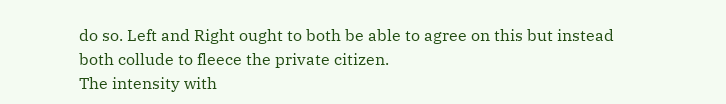do so. Left and Right ought to both be able to agree on this but instead both collude to fleece the private citizen.
The intensity with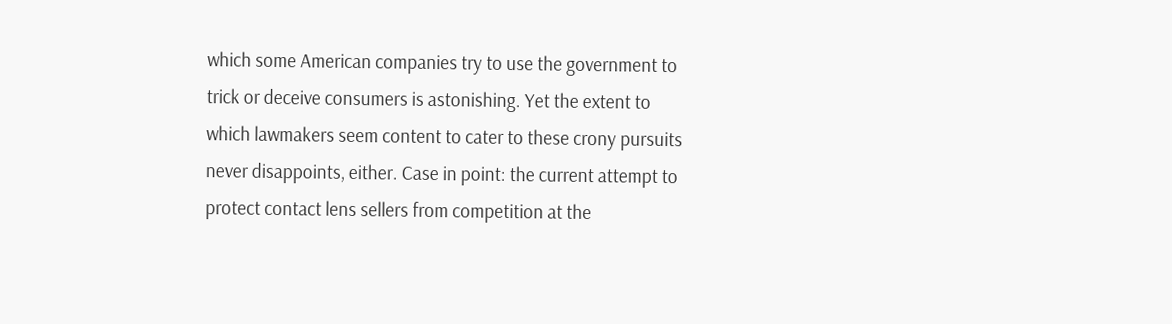which some American companies try to use the government to trick or deceive consumers is astonishing. Yet the extent to which lawmakers seem content to cater to these crony pursuits never disappoints, either. Case in point: the current attempt to protect contact lens sellers from competition at the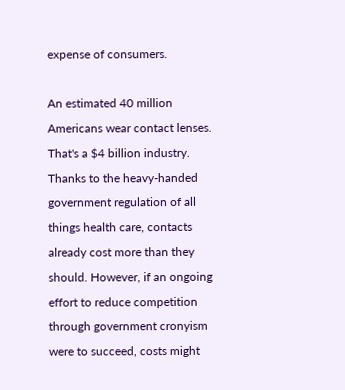expense of consumers.

An estimated 40 million Americans wear contact lenses. That's a $4 billion industry. Thanks to the heavy-handed government regulation of all things health care, contacts already cost more than they should. However, if an ongoing effort to reduce competition through government cronyism were to succeed, costs might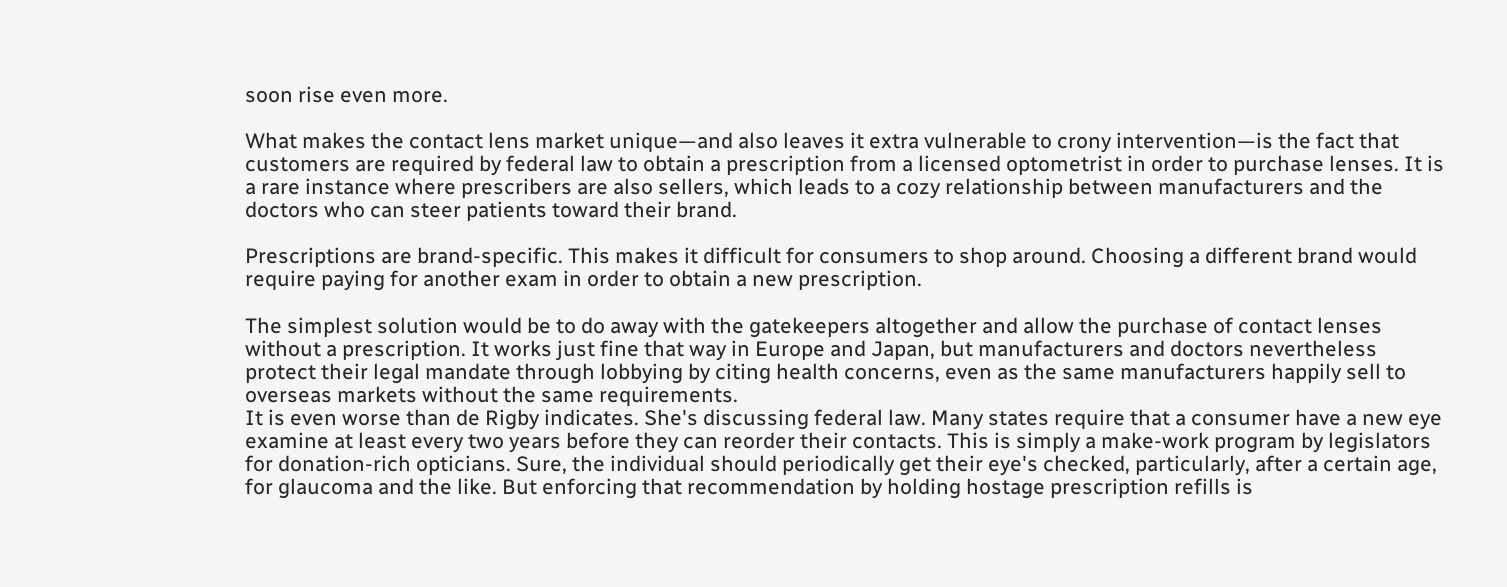soon rise even more.

What makes the contact lens market unique—and also leaves it extra vulnerable to crony intervention—is the fact that customers are required by federal law to obtain a prescription from a licensed optometrist in order to purchase lenses. It is a rare instance where prescribers are also sellers, which leads to a cozy relationship between manufacturers and the doctors who can steer patients toward their brand.

Prescriptions are brand-specific. This makes it difficult for consumers to shop around. Choosing a different brand would require paying for another exam in order to obtain a new prescription.

The simplest solution would be to do away with the gatekeepers altogether and allow the purchase of contact lenses without a prescription. It works just fine that way in Europe and Japan, but manufacturers and doctors nevertheless protect their legal mandate through lobbying by citing health concerns, even as the same manufacturers happily sell to overseas markets without the same requirements.
It is even worse than de Rigby indicates. She's discussing federal law. Many states require that a consumer have a new eye examine at least every two years before they can reorder their contacts. This is simply a make-work program by legislators for donation-rich opticians. Sure, the individual should periodically get their eye's checked, particularly, after a certain age, for glaucoma and the like. But enforcing that recommendation by holding hostage prescription refills is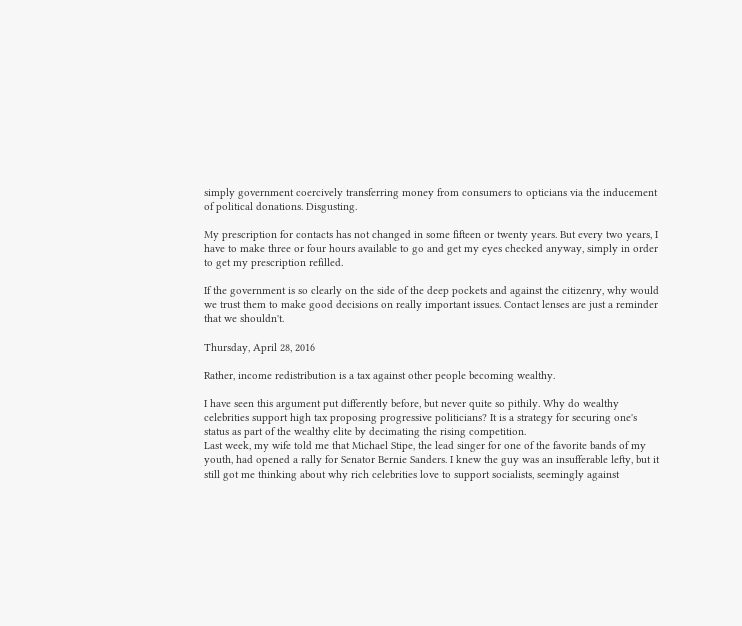simply government coercively transferring money from consumers to opticians via the inducement of political donations. Disgusting.

My prescription for contacts has not changed in some fifteen or twenty years. But every two years, I have to make three or four hours available to go and get my eyes checked anyway, simply in order to get my prescription refilled.

If the government is so clearly on the side of the deep pockets and against the citizenry, why would we trust them to make good decisions on really important issues. Contact lenses are just a reminder that we shouldn't.

Thursday, April 28, 2016

Rather, income redistribution is a tax against other people becoming wealthy.

I have seen this argument put differently before, but never quite so pithily. Why do wealthy celebrities support high tax proposing progressive politicians? It is a strategy for securing one's status as part of the wealthy elite by decimating the rising competition.
Last week, my wife told me that Michael Stipe, the lead singer for one of the favorite bands of my youth, had opened a rally for Senator Bernie Sanders. I knew the guy was an insufferable lefty, but it still got me thinking about why rich celebrities love to support socialists, seemingly against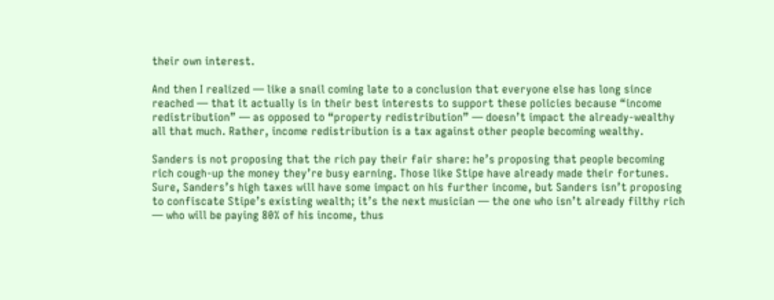their own interest.

And then I realized — like a snail coming late to a conclusion that everyone else has long since reached — that it actually is in their best interests to support these policies because “income redistribution” — as opposed to “property redistribution” — doesn’t impact the already-wealthy all that much. Rather, income redistribution is a tax against other people becoming wealthy.

Sanders is not proposing that the rich pay their fair share: he’s proposing that people becoming rich cough-up the money they’re busy earning. Those like Stipe have already made their fortunes. Sure, Sanders’s high taxes will have some impact on his further income, but Sanders isn’t proposing to confiscate Stipe’s existing wealth; it’s the next musician — the one who isn’t already filthy rich — who will be paying 80% of his income, thus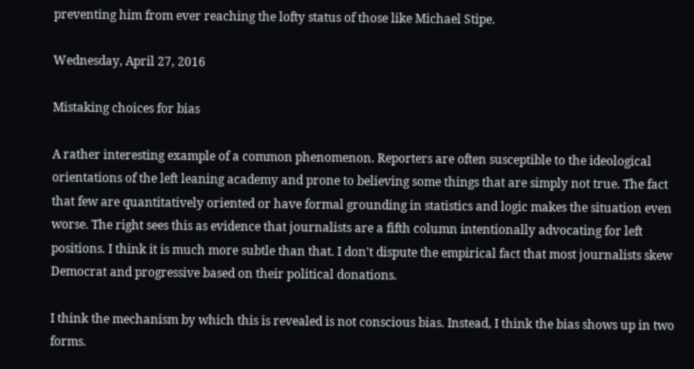preventing him from ever reaching the lofty status of those like Michael Stipe.

Wednesday, April 27, 2016

Mistaking choices for bias

A rather interesting example of a common phenomenon. Reporters are often susceptible to the ideological orientations of the left leaning academy and prone to believing some things that are simply not true. The fact that few are quantitatively oriented or have formal grounding in statistics and logic makes the situation even worse. The right sees this as evidence that journalists are a fifth column intentionally advocating for left positions. I think it is much more subtle than that. I don't dispute the empirical fact that most journalists skew Democrat and progressive based on their political donations.

I think the mechanism by which this is revealed is not conscious bias. Instead, I think the bias shows up in two forms.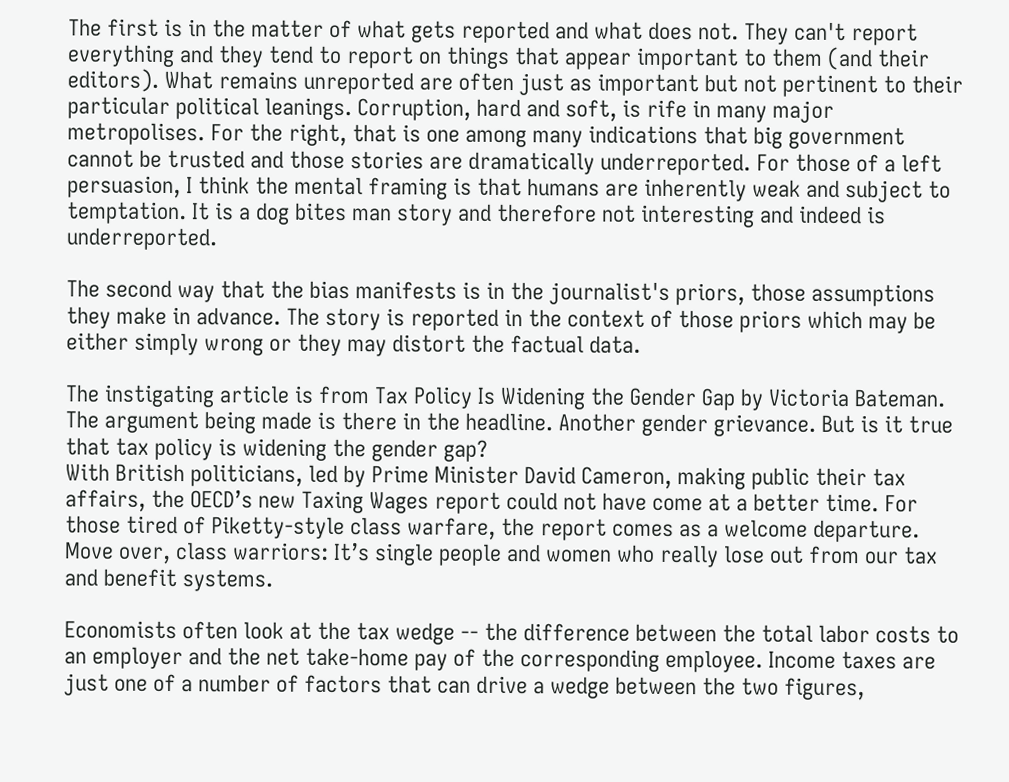The first is in the matter of what gets reported and what does not. They can't report everything and they tend to report on things that appear important to them (and their editors). What remains unreported are often just as important but not pertinent to their particular political leanings. Corruption, hard and soft, is rife in many major metropolises. For the right, that is one among many indications that big government cannot be trusted and those stories are dramatically underreported. For those of a left persuasion, I think the mental framing is that humans are inherently weak and subject to temptation. It is a dog bites man story and therefore not interesting and indeed is underreported.

The second way that the bias manifests is in the journalist's priors, those assumptions they make in advance. The story is reported in the context of those priors which may be either simply wrong or they may distort the factual data.

The instigating article is from Tax Policy Is Widening the Gender Gap by Victoria Bateman. The argument being made is there in the headline. Another gender grievance. But is it true that tax policy is widening the gender gap?
With British politicians, led by Prime Minister David Cameron, making public their tax affairs, the OECD’s new Taxing Wages report could not have come at a better time. For those tired of Piketty-style class warfare, the report comes as a welcome departure. Move over, class warriors: It’s single people and women who really lose out from our tax and benefit systems.

Economists often look at the tax wedge -- the difference between the total labor costs to an employer and the net take-home pay of the corresponding employee. Income taxes are just one of a number of factors that can drive a wedge between the two figures,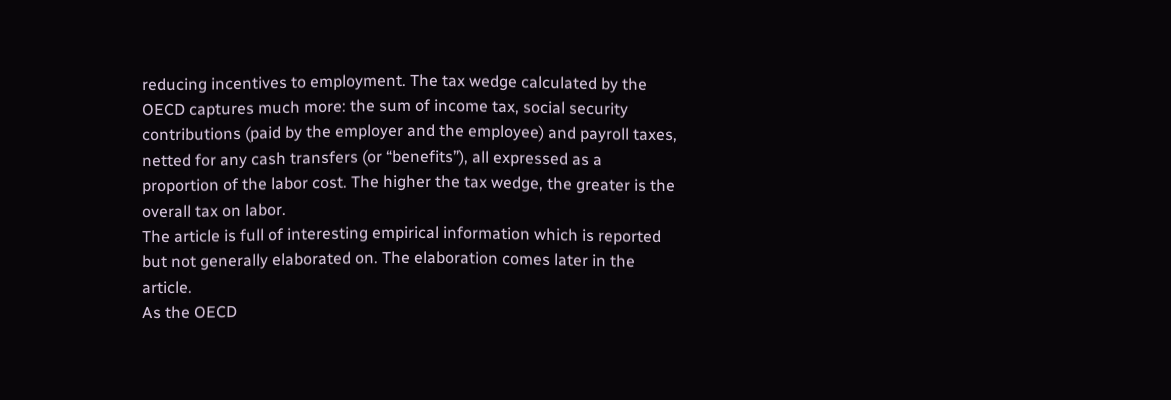reducing incentives to employment. The tax wedge calculated by the OECD captures much more: the sum of income tax, social security contributions (paid by the employer and the employee) and payroll taxes, netted for any cash transfers (or “benefits”), all expressed as a proportion of the labor cost. The higher the tax wedge, the greater is the overall tax on labor.
The article is full of interesting empirical information which is reported but not generally elaborated on. The elaboration comes later in the article.
As the OECD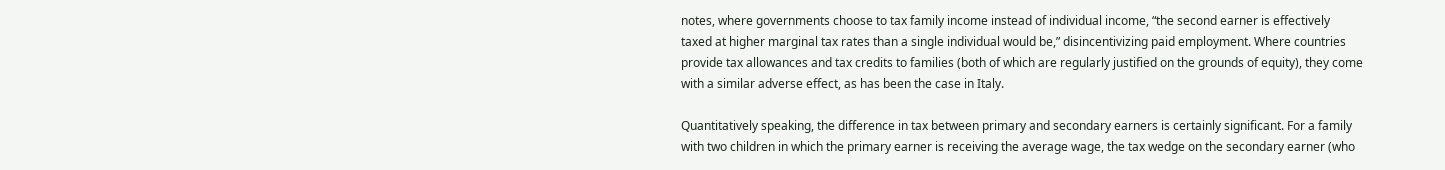notes, where governments choose to tax family income instead of individual income, “the second earner is effectively taxed at higher marginal tax rates than a single individual would be,” disincentivizing paid employment. Where countries provide tax allowances and tax credits to families (both of which are regularly justified on the grounds of equity), they come with a similar adverse effect, as has been the case in Italy.

Quantitatively speaking, the difference in tax between primary and secondary earners is certainly significant. For a family with two children in which the primary earner is receiving the average wage, the tax wedge on the secondary earner (who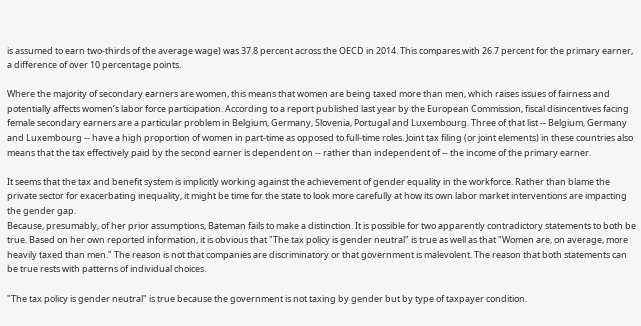is assumed to earn two-thirds of the average wage) was 37.8 percent across the OECD in 2014. This compares with 26.7 percent for the primary earner, a difference of over 10 percentage points.

Where the majority of secondary earners are women, this means that women are being taxed more than men, which raises issues of fairness and potentially affects women’s labor force participation. According to a report published last year by the European Commission, fiscal disincentives facing female secondary earners are a particular problem in Belgium, Germany, Slovenia, Portugal and Luxembourg. Three of that list -- Belgium, Germany and Luxembourg -- have a high proportion of women in part-time as opposed to full-time roles. Joint tax filing (or joint elements) in these countries also means that the tax effectively paid by the second earner is dependent on -- rather than independent of -- the income of the primary earner.

It seems that the tax and benefit system is implicitly working against the achievement of gender equality in the workforce. Rather than blame the private sector for exacerbating inequality, it might be time for the state to look more carefully at how its own labor market interventions are impacting the gender gap.
Because, presumably, of her prior assumptions, Bateman fails to make a distinction. It is possible for two apparently contradictory statements to both be true. Based on her own reported information, it is obvious that "The tax policy is gender neutral" is true as well as that "Women are, on average, more heavily taxed than men." The reason is not that companies are discriminatory or that government is malevolent. The reason that both statements can be true rests with patterns of individual choices.

"The tax policy is gender neutral" is true because the government is not taxing by gender but by type of taxpayer condition.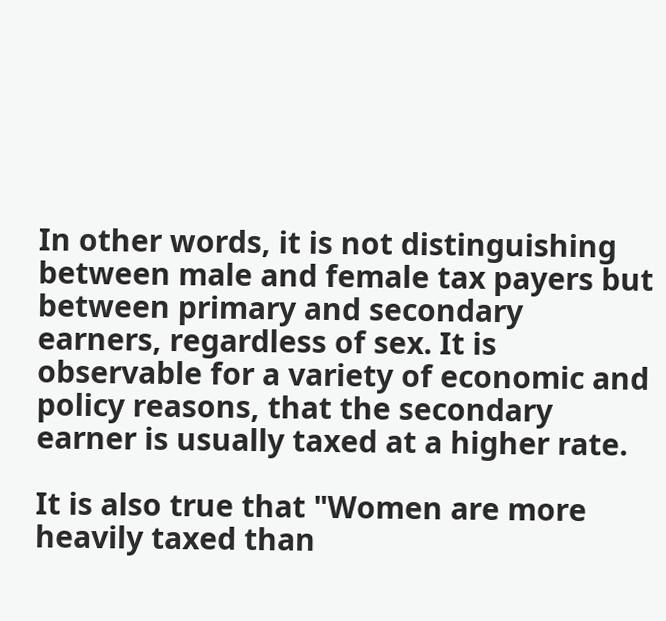In other words, it is not distinguishing between male and female tax payers but between primary and secondary earners, regardless of sex. It is observable for a variety of economic and policy reasons, that the secondary earner is usually taxed at a higher rate.

It is also true that "Women are more heavily taxed than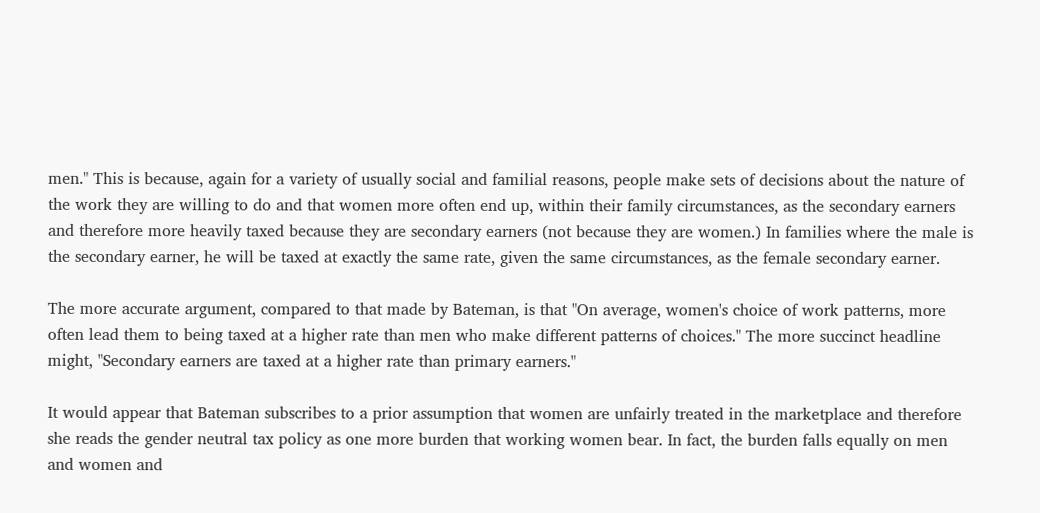men." This is because, again for a variety of usually social and familial reasons, people make sets of decisions about the nature of the work they are willing to do and that women more often end up, within their family circumstances, as the secondary earners and therefore more heavily taxed because they are secondary earners (not because they are women.) In families where the male is the secondary earner, he will be taxed at exactly the same rate, given the same circumstances, as the female secondary earner.

The more accurate argument, compared to that made by Bateman, is that "On average, women's choice of work patterns, more often lead them to being taxed at a higher rate than men who make different patterns of choices." The more succinct headline might, "Secondary earners are taxed at a higher rate than primary earners."

It would appear that Bateman subscribes to a prior assumption that women are unfairly treated in the marketplace and therefore she reads the gender neutral tax policy as one more burden that working women bear. In fact, the burden falls equally on men and women and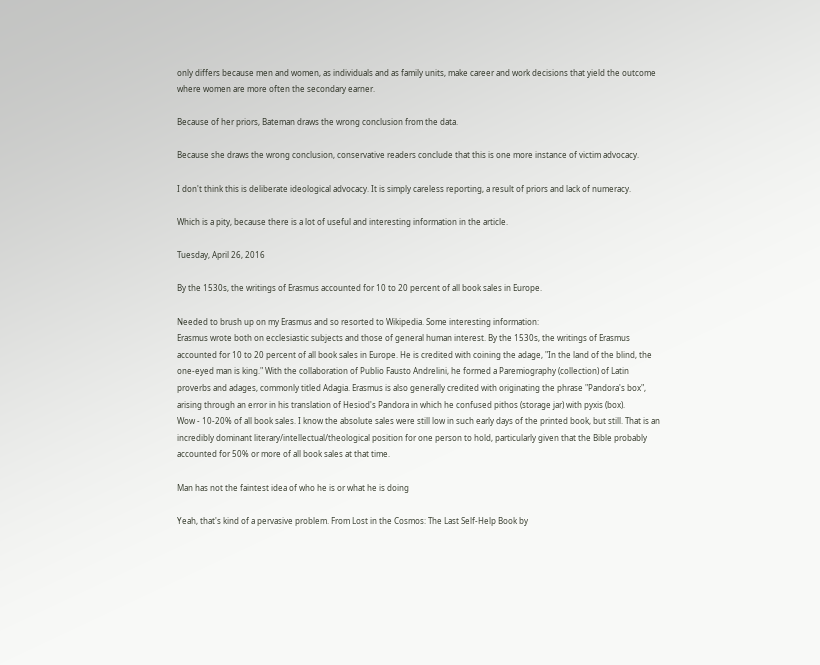only differs because men and women, as individuals and as family units, make career and work decisions that yield the outcome where women are more often the secondary earner.

Because of her priors, Bateman draws the wrong conclusion from the data.

Because she draws the wrong conclusion, conservative readers conclude that this is one more instance of victim advocacy.

I don't think this is deliberate ideological advocacy. It is simply careless reporting, a result of priors and lack of numeracy.

Which is a pity, because there is a lot of useful and interesting information in the article.

Tuesday, April 26, 2016

By the 1530s, the writings of Erasmus accounted for 10 to 20 percent of all book sales in Europe.

Needed to brush up on my Erasmus and so resorted to Wikipedia. Some interesting information:
Erasmus wrote both on ecclesiastic subjects and those of general human interest. By the 1530s, the writings of Erasmus accounted for 10 to 20 percent of all book sales in Europe. He is credited with coining the adage, "In the land of the blind, the one-eyed man is king." With the collaboration of Publio Fausto Andrelini, he formed a Paremiography (collection) of Latin proverbs and adages, commonly titled Adagia. Erasmus is also generally credited with originating the phrase "Pandora's box", arising through an error in his translation of Hesiod's Pandora in which he confused pithos (storage jar) with pyxis (box).
Wow - 10-20% of all book sales. I know the absolute sales were still low in such early days of the printed book, but still. That is an incredibly dominant literary/intellectual/theological position for one person to hold, particularly given that the Bible probably accounted for 50% or more of all book sales at that time.

Man has not the faintest idea of who he is or what he is doing

Yeah, that's kind of a pervasive problem. From Lost in the Cosmos: The Last Self-Help Book by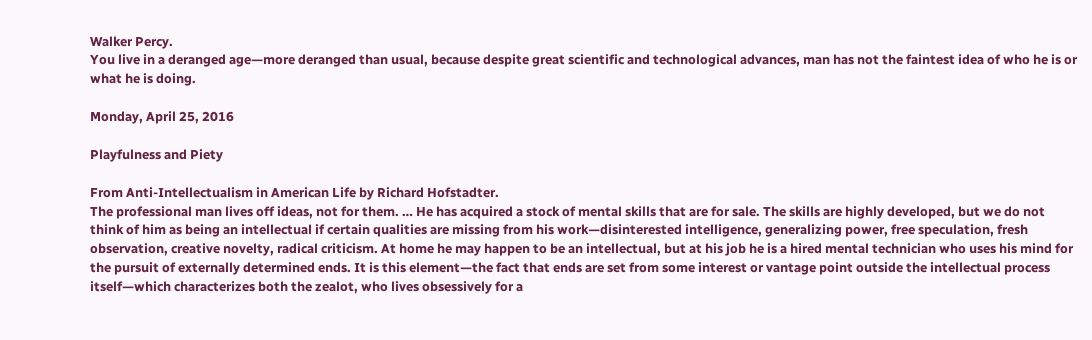Walker Percy.
You live in a deranged age—more deranged than usual, because despite great scientific and technological advances, man has not the faintest idea of who he is or what he is doing.

Monday, April 25, 2016

Playfulness and Piety

From Anti-Intellectualism in American Life by Richard Hofstadter.
The professional man lives off ideas, not for them. … He has acquired a stock of mental skills that are for sale. The skills are highly developed, but we do not think of him as being an intellectual if certain qualities are missing from his work—disinterested intelligence, generalizing power, free speculation, fresh observation, creative novelty, radical criticism. At home he may happen to be an intellectual, but at his job he is a hired mental technician who uses his mind for the pursuit of externally determined ends. It is this element—the fact that ends are set from some interest or vantage point outside the intellectual process itself—which characterizes both the zealot, who lives obsessively for a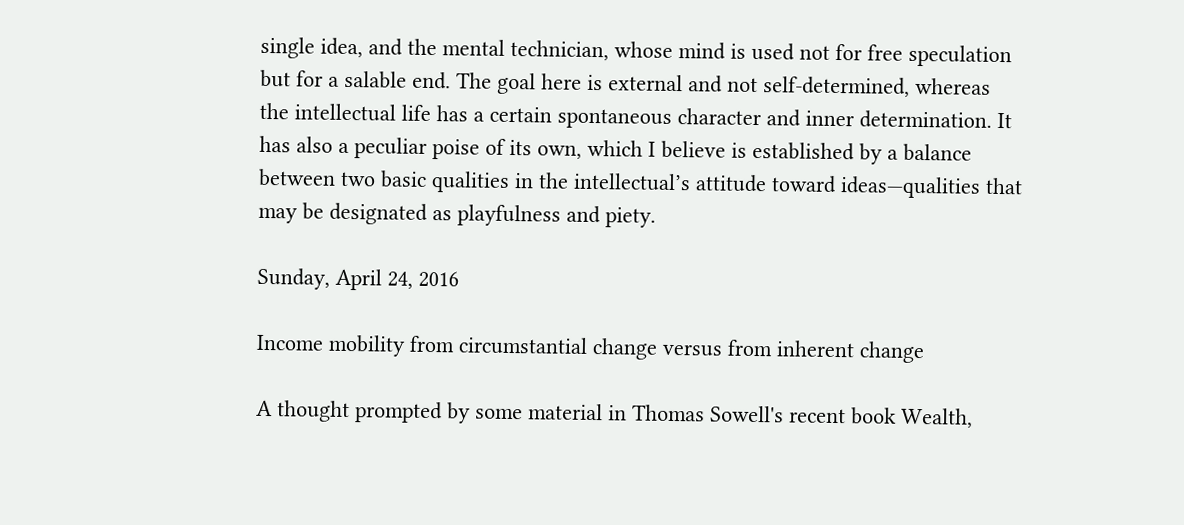single idea, and the mental technician, whose mind is used not for free speculation but for a salable end. The goal here is external and not self-determined, whereas the intellectual life has a certain spontaneous character and inner determination. It has also a peculiar poise of its own, which I believe is established by a balance between two basic qualities in the intellectual’s attitude toward ideas—qualities that may be designated as playfulness and piety.

Sunday, April 24, 2016

Income mobility from circumstantial change versus from inherent change

A thought prompted by some material in Thomas Sowell's recent book Wealth,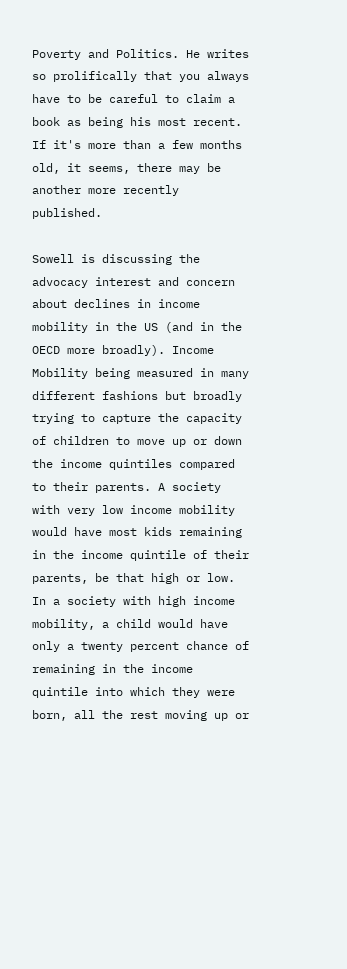Poverty and Politics. He writes so prolifically that you always have to be careful to claim a book as being his most recent. If it's more than a few months old, it seems, there may be another more recently published.

Sowell is discussing the advocacy interest and concern about declines in income mobility in the US (and in the OECD more broadly). Income Mobility being measured in many different fashions but broadly trying to capture the capacity of children to move up or down the income quintiles compared to their parents. A society with very low income mobility would have most kids remaining in the income quintile of their parents, be that high or low. In a society with high income mobility, a child would have only a twenty percent chance of remaining in the income quintile into which they were born, all the rest moving up or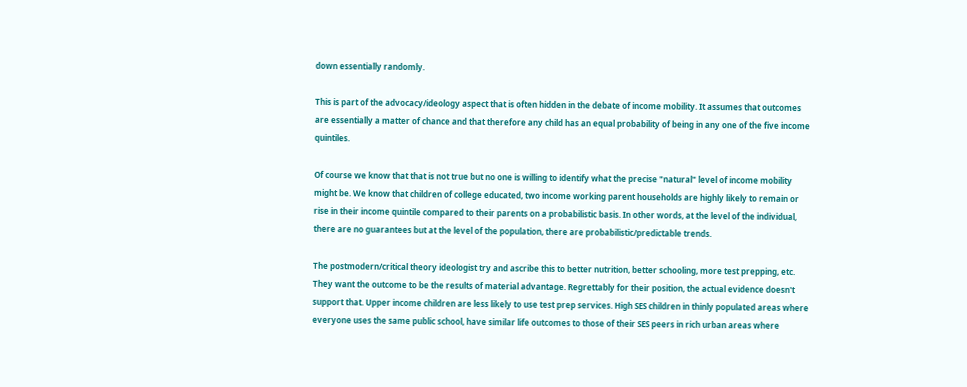down essentially randomly.

This is part of the advocacy/ideology aspect that is often hidden in the debate of income mobility. It assumes that outcomes are essentially a matter of chance and that therefore any child has an equal probability of being in any one of the five income quintiles.

Of course we know that that is not true but no one is willing to identify what the precise "natural" level of income mobility might be. We know that children of college educated, two income working parent households are highly likely to remain or rise in their income quintile compared to their parents on a probabilistic basis. In other words, at the level of the individual, there are no guarantees but at the level of the population, there are probabilistic/predictable trends.

The postmodern/critical theory ideologist try and ascribe this to better nutrition, better schooling, more test prepping, etc. They want the outcome to be the results of material advantage. Regrettably for their position, the actual evidence doesn't support that. Upper income children are less likely to use test prep services. High SES children in thinly populated areas where everyone uses the same public school, have similar life outcomes to those of their SES peers in rich urban areas where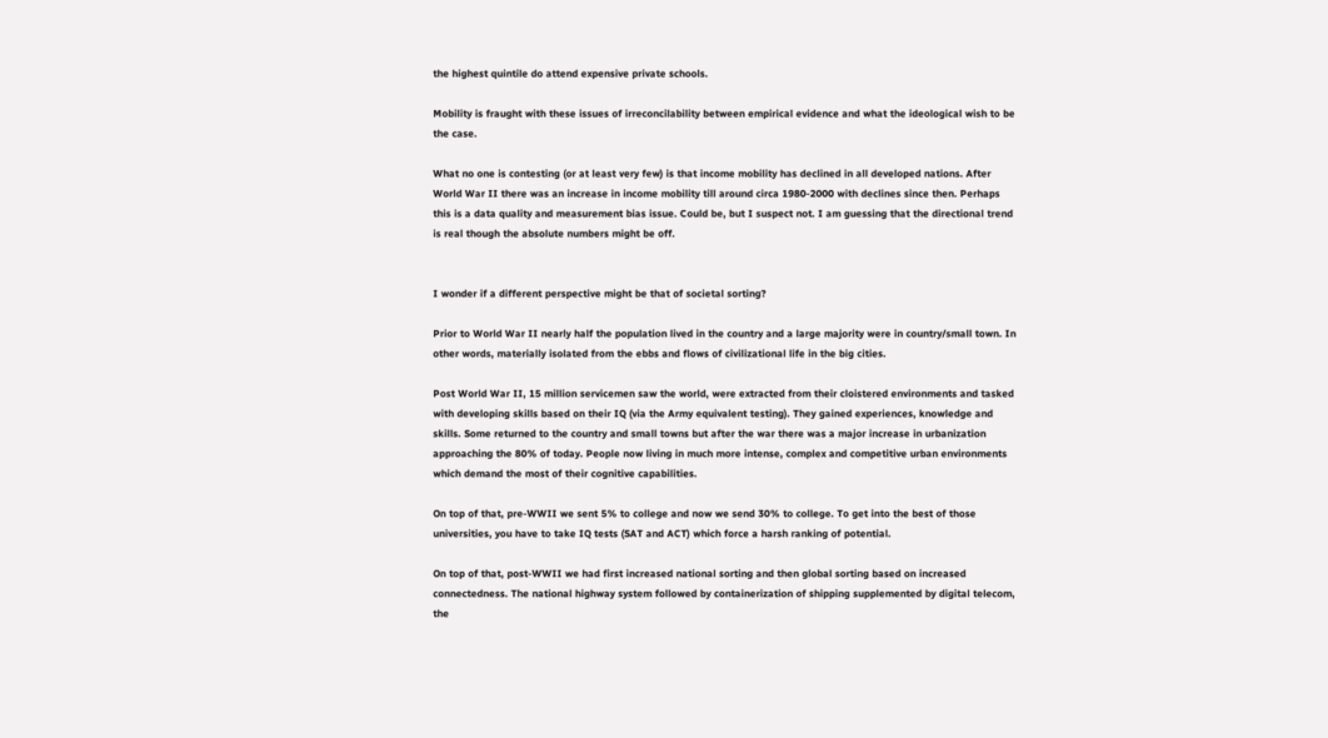the highest quintile do attend expensive private schools.

Mobility is fraught with these issues of irreconcilability between empirical evidence and what the ideological wish to be the case.

What no one is contesting (or at least very few) is that income mobility has declined in all developed nations. After World War II there was an increase in income mobility till around circa 1980-2000 with declines since then. Perhaps this is a data quality and measurement bias issue. Could be, but I suspect not. I am guessing that the directional trend is real though the absolute numbers might be off.


I wonder if a different perspective might be that of societal sorting?

Prior to World War II nearly half the population lived in the country and a large majority were in country/small town. In other words, materially isolated from the ebbs and flows of civilizational life in the big cities.

Post World War II, 15 million servicemen saw the world, were extracted from their cloistered environments and tasked with developing skills based on their IQ (via the Army equivalent testing). They gained experiences, knowledge and skills. Some returned to the country and small towns but after the war there was a major increase in urbanization approaching the 80% of today. People now living in much more intense, complex and competitive urban environments which demand the most of their cognitive capabilities.

On top of that, pre-WWII we sent 5% to college and now we send 30% to college. To get into the best of those universities, you have to take IQ tests (SAT and ACT) which force a harsh ranking of potential.

On top of that, post-WWII we had first increased national sorting and then global sorting based on increased connectedness. The national highway system followed by containerization of shipping supplemented by digital telecom, the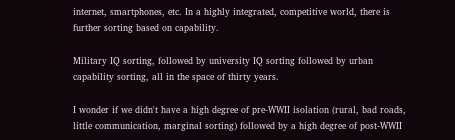internet, smartphones, etc. In a highly integrated, competitive world, there is further sorting based on capability.

Military IQ sorting, followed by university IQ sorting followed by urban capability sorting, all in the space of thirty years.

I wonder if we didn't have a high degree of pre-WWII isolation (rural, bad roads, little communication, marginal sorting) followed by a high degree of post-WWII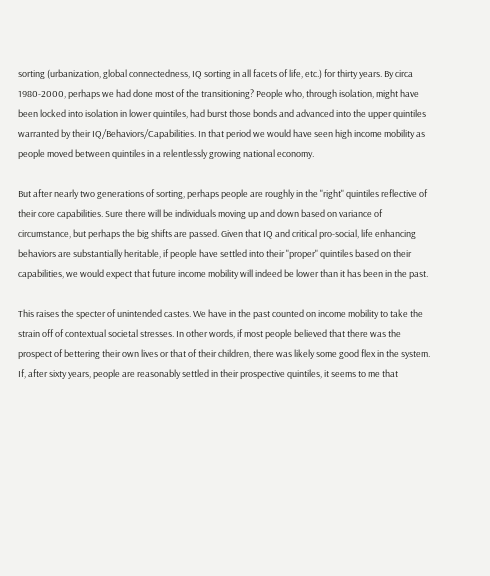sorting (urbanization, global connectedness, IQ sorting in all facets of life, etc.) for thirty years. By circa 1980-2000, perhaps we had done most of the transitioning? People who, through isolation, might have been locked into isolation in lower quintiles, had burst those bonds and advanced into the upper quintiles warranted by their IQ/Behaviors/Capabilities. In that period we would have seen high income mobility as people moved between quintiles in a relentlessly growing national economy.

But after nearly two generations of sorting, perhaps people are roughly in the "right" quintiles reflective of their core capabilities. Sure there will be individuals moving up and down based on variance of circumstance, but perhaps the big shifts are passed. Given that IQ and critical pro-social, life enhancing behaviors are substantially heritable, if people have settled into their "proper" quintiles based on their capabilities, we would expect that future income mobility will indeed be lower than it has been in the past.

This raises the specter of unintended castes. We have in the past counted on income mobility to take the strain off of contextual societal stresses. In other words, if most people believed that there was the prospect of bettering their own lives or that of their children, there was likely some good flex in the system. If, after sixty years, people are reasonably settled in their prospective quintiles, it seems to me that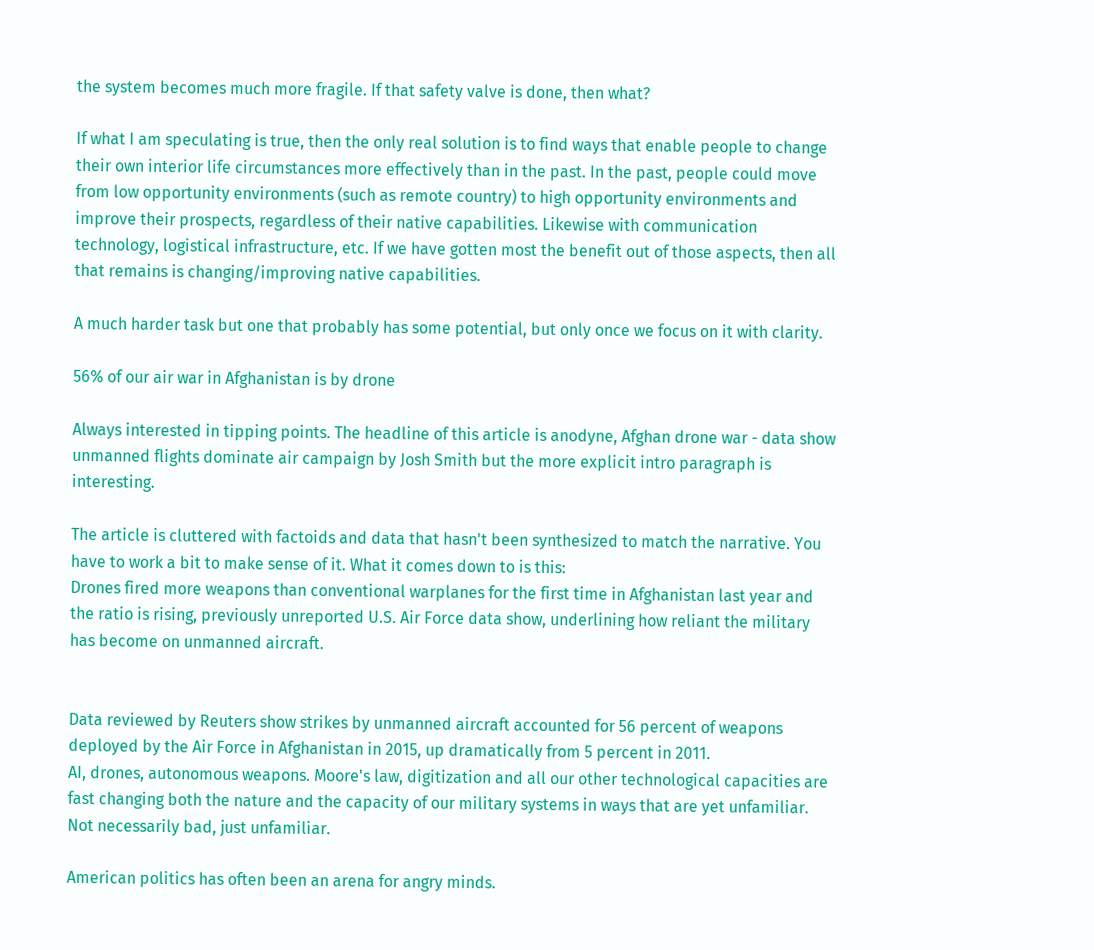the system becomes much more fragile. If that safety valve is done, then what?

If what I am speculating is true, then the only real solution is to find ways that enable people to change their own interior life circumstances more effectively than in the past. In the past, people could move from low opportunity environments (such as remote country) to high opportunity environments and improve their prospects, regardless of their native capabilities. Likewise with communication technology, logistical infrastructure, etc. If we have gotten most the benefit out of those aspects, then all that remains is changing/improving native capabilities.

A much harder task but one that probably has some potential, but only once we focus on it with clarity.

56% of our air war in Afghanistan is by drone

Always interested in tipping points. The headline of this article is anodyne, Afghan drone war - data show unmanned flights dominate air campaign by Josh Smith but the more explicit intro paragraph is interesting.

The article is cluttered with factoids and data that hasn't been synthesized to match the narrative. You have to work a bit to make sense of it. What it comes down to is this:
Drones fired more weapons than conventional warplanes for the first time in Afghanistan last year and the ratio is rising, previously unreported U.S. Air Force data show, underlining how reliant the military has become on unmanned aircraft.


Data reviewed by Reuters show strikes by unmanned aircraft accounted for 56 percent of weapons deployed by the Air Force in Afghanistan in 2015, up dramatically from 5 percent in 2011.
AI, drones, autonomous weapons. Moore's law, digitization and all our other technological capacities are fast changing both the nature and the capacity of our military systems in ways that are yet unfamiliar. Not necessarily bad, just unfamiliar.

American politics has often been an arena for angry minds.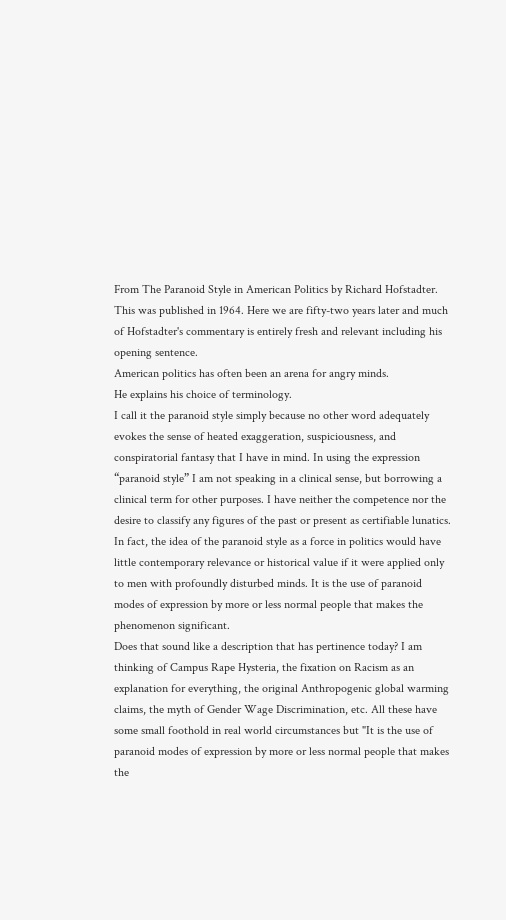From The Paranoid Style in American Politics by Richard Hofstadter. This was published in 1964. Here we are fifty-two years later and much of Hofstadter's commentary is entirely fresh and relevant including his opening sentence.
American politics has often been an arena for angry minds.
He explains his choice of terminology.
I call it the paranoid style simply because no other word adequately evokes the sense of heated exaggeration, suspiciousness, and conspiratorial fantasy that I have in mind. In using the expression “paranoid style” I am not speaking in a clinical sense, but borrowing a clinical term for other purposes. I have neither the competence nor the desire to classify any figures of the past or present as certifiable lunatics. In fact, the idea of the paranoid style as a force in politics would have little contemporary relevance or historical value if it were applied only to men with profoundly disturbed minds. It is the use of paranoid modes of expression by more or less normal people that makes the phenomenon significant.
Does that sound like a description that has pertinence today? I am thinking of Campus Rape Hysteria, the fixation on Racism as an explanation for everything, the original Anthropogenic global warming claims, the myth of Gender Wage Discrimination, etc. All these have some small foothold in real world circumstances but "It is the use of paranoid modes of expression by more or less normal people that makes the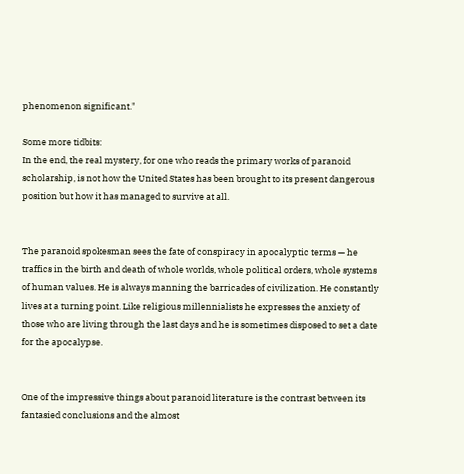phenomenon significant."

Some more tidbits:
In the end, the real mystery, for one who reads the primary works of paranoid scholarship, is not how the United States has been brought to its present dangerous position but how it has managed to survive at all.


The paranoid spokesman sees the fate of conspiracy in apocalyptic terms — he traffics in the birth and death of whole worlds, whole political orders, whole systems of human values. He is always manning the barricades of civilization. He constantly lives at a turning point. Like religious millennialists he expresses the anxiety of those who are living through the last days and he is sometimes disposed to set a date for the apocalypse.


One of the impressive things about paranoid literature is the contrast between its fantasied conclusions and the almost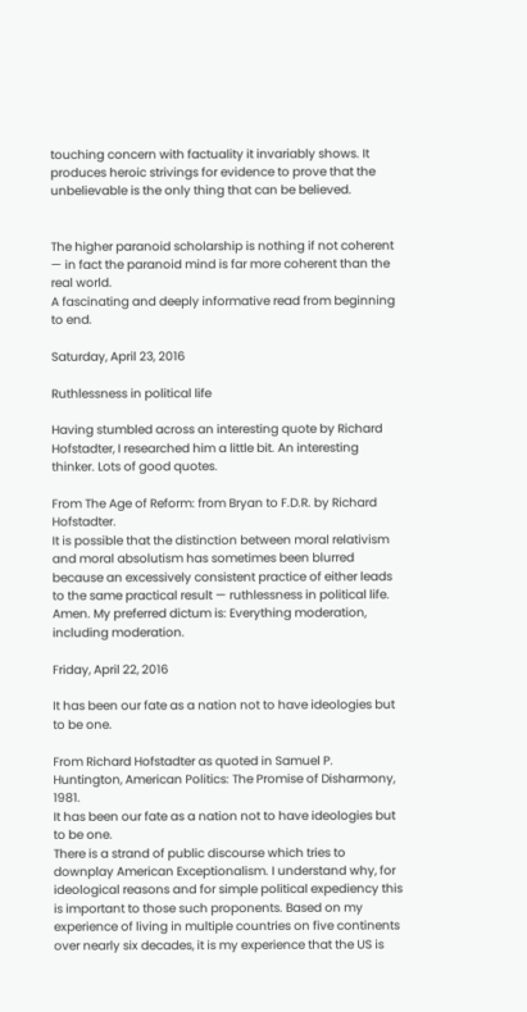touching concern with factuality it invariably shows. It produces heroic strivings for evidence to prove that the unbelievable is the only thing that can be believed.


The higher paranoid scholarship is nothing if not coherent — in fact the paranoid mind is far more coherent than the real world.
A fascinating and deeply informative read from beginning to end.

Saturday, April 23, 2016

Ruthlessness in political life

Having stumbled across an interesting quote by Richard Hofstadter, I researched him a little bit. An interesting thinker. Lots of good quotes.

From The Age of Reform: from Bryan to F.D.R. by Richard Hofstadter.
It is possible that the distinction between moral relativism and moral absolutism has sometimes been blurred because an excessively consistent practice of either leads to the same practical result — ruthlessness in political life.
Amen. My preferred dictum is: Everything moderation, including moderation.

Friday, April 22, 2016

It has been our fate as a nation not to have ideologies but to be one.

From Richard Hofstadter as quoted in Samuel P. Huntington, American Politics: The Promise of Disharmony, 1981.
It has been our fate as a nation not to have ideologies but to be one.
There is a strand of public discourse which tries to downplay American Exceptionalism. I understand why, for ideological reasons and for simple political expediency this is important to those such proponents. Based on my experience of living in multiple countries on five continents over nearly six decades, it is my experience that the US is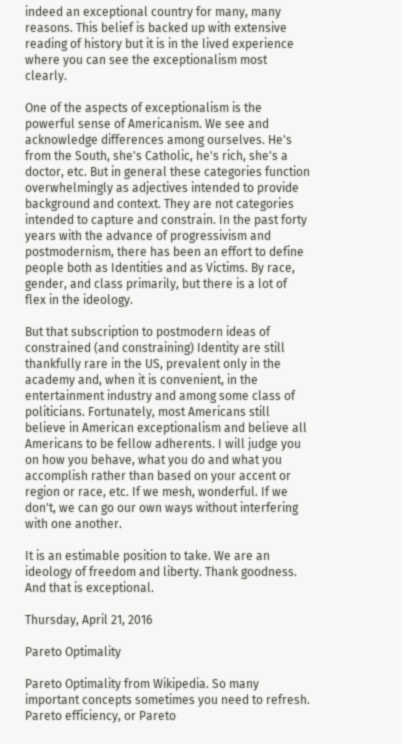indeed an exceptional country for many, many reasons. This belief is backed up with extensive reading of history but it is in the lived experience where you can see the exceptionalism most clearly.

One of the aspects of exceptionalism is the powerful sense of Americanism. We see and acknowledge differences among ourselves. He's from the South, she's Catholic, he's rich, she's a doctor, etc. But in general these categories function overwhelmingly as adjectives intended to provide background and context. They are not categories intended to capture and constrain. In the past forty years with the advance of progressivism and postmodernism, there has been an effort to define people both as Identities and as Victims. By race, gender, and class primarily, but there is a lot of flex in the ideology.

But that subscription to postmodern ideas of constrained (and constraining) Identity are still thankfully rare in the US, prevalent only in the academy and, when it is convenient, in the entertainment industry and among some class of politicians. Fortunately, most Americans still believe in American exceptionalism and believe all Americans to be fellow adherents. I will judge you on how you behave, what you do and what you accomplish rather than based on your accent or region or race, etc. If we mesh, wonderful. If we don't, we can go our own ways without interfering with one another.

It is an estimable position to take. We are an ideology of freedom and liberty. Thank goodness. And that is exceptional.

Thursday, April 21, 2016

Pareto Optimality

Pareto Optimality from Wikipedia. So many important concepts sometimes you need to refresh.
Pareto efficiency, or Pareto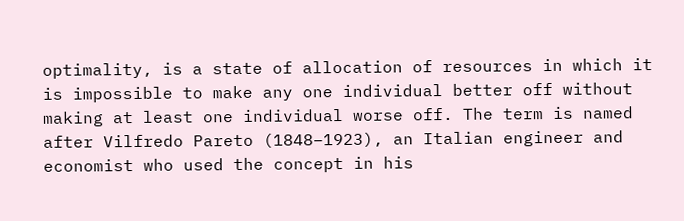optimality, is a state of allocation of resources in which it is impossible to make any one individual better off without making at least one individual worse off. The term is named after Vilfredo Pareto (1848–1923), an Italian engineer and economist who used the concept in his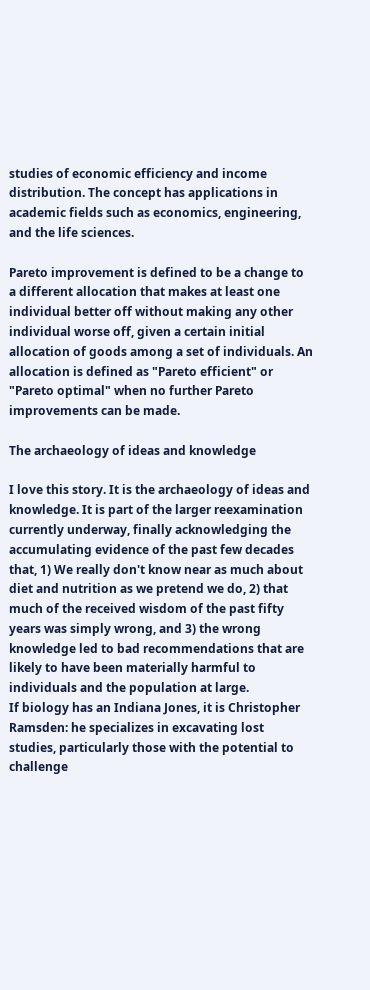studies of economic efficiency and income distribution. The concept has applications in academic fields such as economics, engineering, and the life sciences.

Pareto improvement is defined to be a change to a different allocation that makes at least one individual better off without making any other individual worse off, given a certain initial allocation of goods among a set of individuals. An allocation is defined as "Pareto efficient" or "Pareto optimal" when no further Pareto improvements can be made.

The archaeology of ideas and knowledge

I love this story. It is the archaeology of ideas and knowledge. It is part of the larger reexamination currently underway, finally acknowledging the accumulating evidence of the past few decades that, 1) We really don't know near as much about diet and nutrition as we pretend we do, 2) that much of the received wisdom of the past fifty years was simply wrong, and 3) the wrong knowledge led to bad recommendations that are likely to have been materially harmful to individuals and the population at large.
If biology has an Indiana Jones, it is Christopher Ramsden: he specializes in excavating lost studies, particularly those with the potential to challenge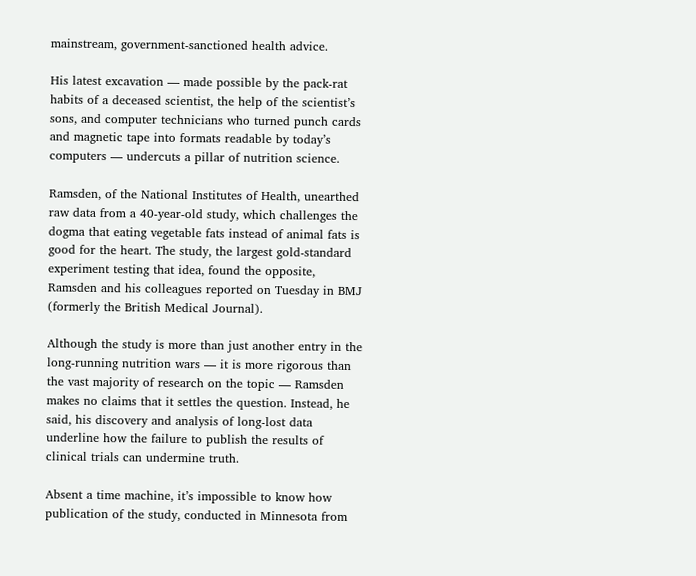mainstream, government-sanctioned health advice.

His latest excavation — made possible by the pack-rat habits of a deceased scientist, the help of the scientist’s sons, and computer technicians who turned punch cards and magnetic tape into formats readable by today’s computers — undercuts a pillar of nutrition science.

Ramsden, of the National Institutes of Health, unearthed raw data from a 40-year-old study, which challenges the dogma that eating vegetable fats instead of animal fats is good for the heart. The study, the largest gold-standard experiment testing that idea, found the opposite, Ramsden and his colleagues reported on Tuesday in BMJ (formerly the British Medical Journal).

Although the study is more than just another entry in the long-running nutrition wars — it is more rigorous than the vast majority of research on the topic — Ramsden makes no claims that it settles the question. Instead, he said, his discovery and analysis of long-lost data underline how the failure to publish the results of clinical trials can undermine truth.

Absent a time machine, it’s impossible to know how publication of the study, conducted in Minnesota from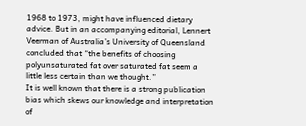1968 to 1973, might have influenced dietary advice. But in an accompanying editorial, Lennert Veerman of Australia’s University of Queensland concluded that “the benefits of choosing polyunsaturated fat over saturated fat seem a little less certain than we thought.”
It is well known that there is a strong publication bias which skews our knowledge and interpretation of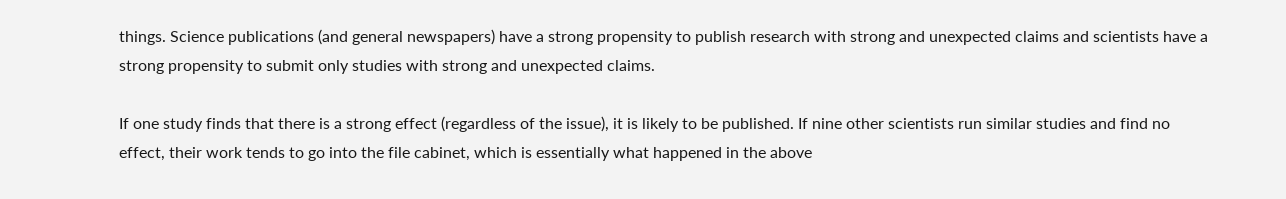things. Science publications (and general newspapers) have a strong propensity to publish research with strong and unexpected claims and scientists have a strong propensity to submit only studies with strong and unexpected claims.

If one study finds that there is a strong effect (regardless of the issue), it is likely to be published. If nine other scientists run similar studies and find no effect, their work tends to go into the file cabinet, which is essentially what happened in the above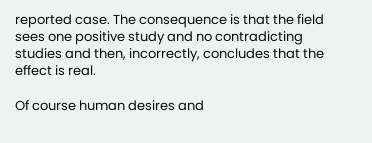reported case. The consequence is that the field sees one positive study and no contradicting studies and then, incorrectly, concludes that the effect is real.

Of course human desires and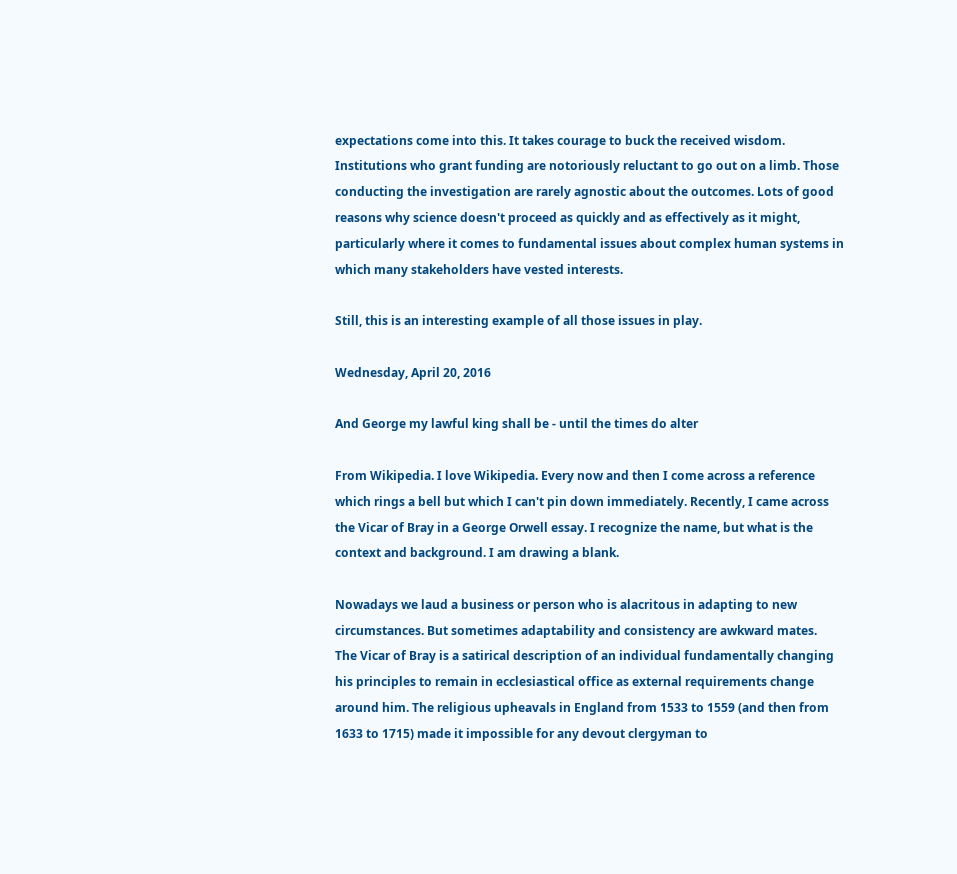expectations come into this. It takes courage to buck the received wisdom. Institutions who grant funding are notoriously reluctant to go out on a limb. Those conducting the investigation are rarely agnostic about the outcomes. Lots of good reasons why science doesn't proceed as quickly and as effectively as it might, particularly where it comes to fundamental issues about complex human systems in which many stakeholders have vested interests.

Still, this is an interesting example of all those issues in play.

Wednesday, April 20, 2016

And George my lawful king shall be - until the times do alter

From Wikipedia. I love Wikipedia. Every now and then I come across a reference which rings a bell but which I can't pin down immediately. Recently, I came across the Vicar of Bray in a George Orwell essay. I recognize the name, but what is the context and background. I am drawing a blank.

Nowadays we laud a business or person who is alacritous in adapting to new circumstances. But sometimes adaptability and consistency are awkward mates.
The Vicar of Bray is a satirical description of an individual fundamentally changing his principles to remain in ecclesiastical office as external requirements change around him. The religious upheavals in England from 1533 to 1559 (and then from 1633 to 1715) made it impossible for any devout clergyman to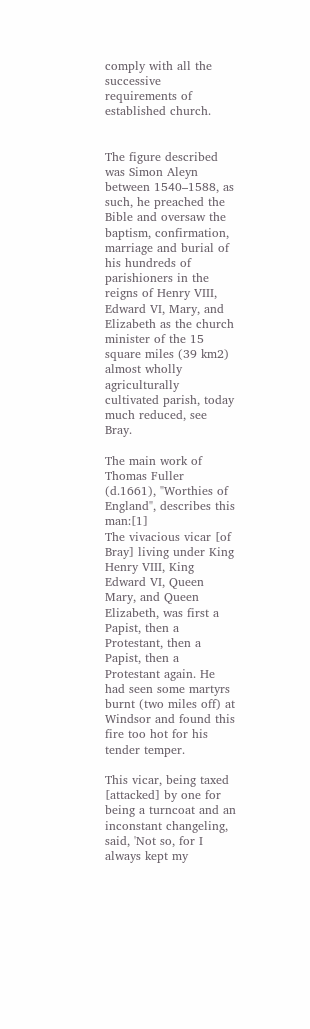comply with all the successive requirements of established church.


The figure described was Simon Aleyn between 1540–1588, as such, he preached the Bible and oversaw the baptism, confirmation, marriage and burial of his hundreds of parishioners in the reigns of Henry VIII, Edward VI, Mary, and Elizabeth as the church minister of the 15 square miles (39 km2) almost wholly agriculturally cultivated parish, today much reduced, see Bray.

The main work of Thomas Fuller (d.1661), "Worthies of England", describes this man:[1]
The vivacious vicar [of Bray] living under King Henry VIII, King Edward VI, Queen Mary, and Queen Elizabeth, was first a Papist, then a Protestant, then a Papist, then a Protestant again. He had seen some martyrs burnt (two miles off) at Windsor and found this fire too hot for his tender temper.

This vicar, being taxed [attacked] by one for being a turncoat and an inconstant changeling, said, 'Not so, for I always kept my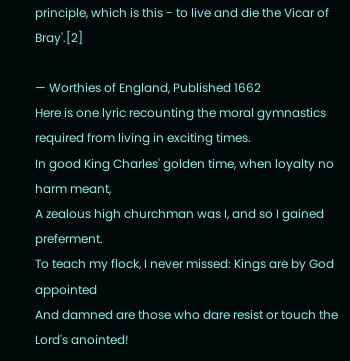principle, which is this - to live and die the Vicar of Bray'.[2]

— Worthies of England, Published 1662
Here is one lyric recounting the moral gymnastics required from living in exciting times.
In good King Charles' golden time, when loyalty no harm meant,
A zealous high churchman was I, and so I gained preferment.
To teach my flock, I never missed: Kings are by God appointed
And damned are those who dare resist or touch the Lord's anointed!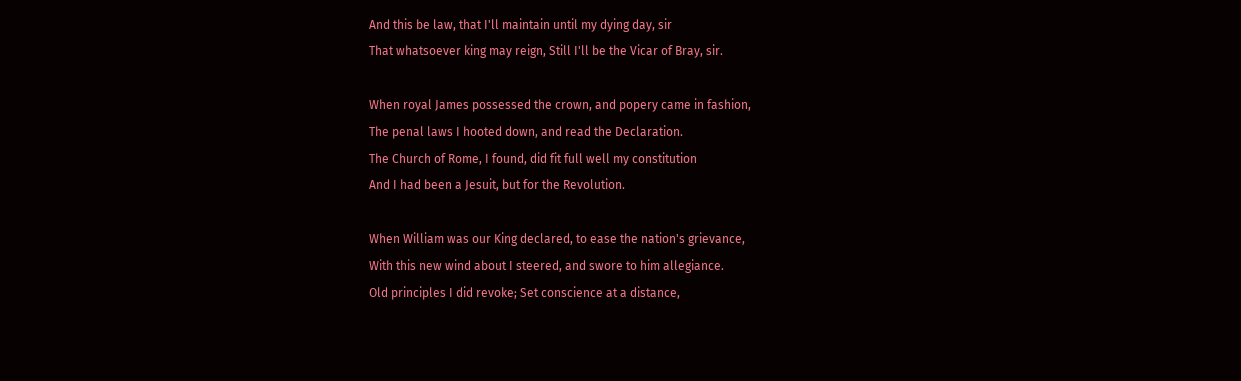And this be law, that I'll maintain until my dying day, sir
That whatsoever king may reign, Still I'll be the Vicar of Bray, sir.

When royal James possessed the crown, and popery came in fashion,
The penal laws I hooted down, and read the Declaration.
The Church of Rome, I found, did fit full well my constitution
And I had been a Jesuit, but for the Revolution.

When William was our King declared, to ease the nation's grievance,
With this new wind about I steered, and swore to him allegiance.
Old principles I did revoke; Set conscience at a distance,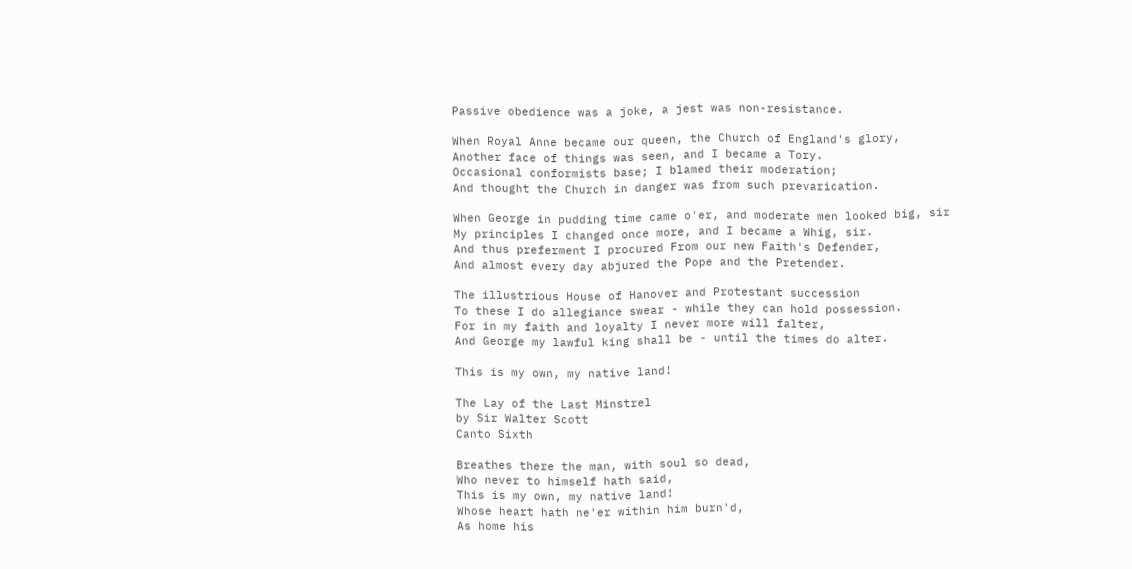Passive obedience was a joke, a jest was non-resistance.

When Royal Anne became our queen, the Church of England's glory,
Another face of things was seen, and I became a Tory.
Occasional conformists base; I blamed their moderation;
And thought the Church in danger was from such prevarication.

When George in pudding time came o'er, and moderate men looked big, sir
My principles I changed once more, and I became a Whig, sir.
And thus preferment I procured From our new Faith's Defender,
And almost every day abjured the Pope and the Pretender.

The illustrious House of Hanover and Protestant succession
To these I do allegiance swear - while they can hold possession.
For in my faith and loyalty I never more will falter,
And George my lawful king shall be - until the times do alter.

This is my own, my native land!

The Lay of the Last Minstrel
by Sir Walter Scott
Canto Sixth

Breathes there the man, with soul so dead,
Who never to himself hath said,
This is my own, my native land!
Whose heart hath ne'er within him burn'd,
As home his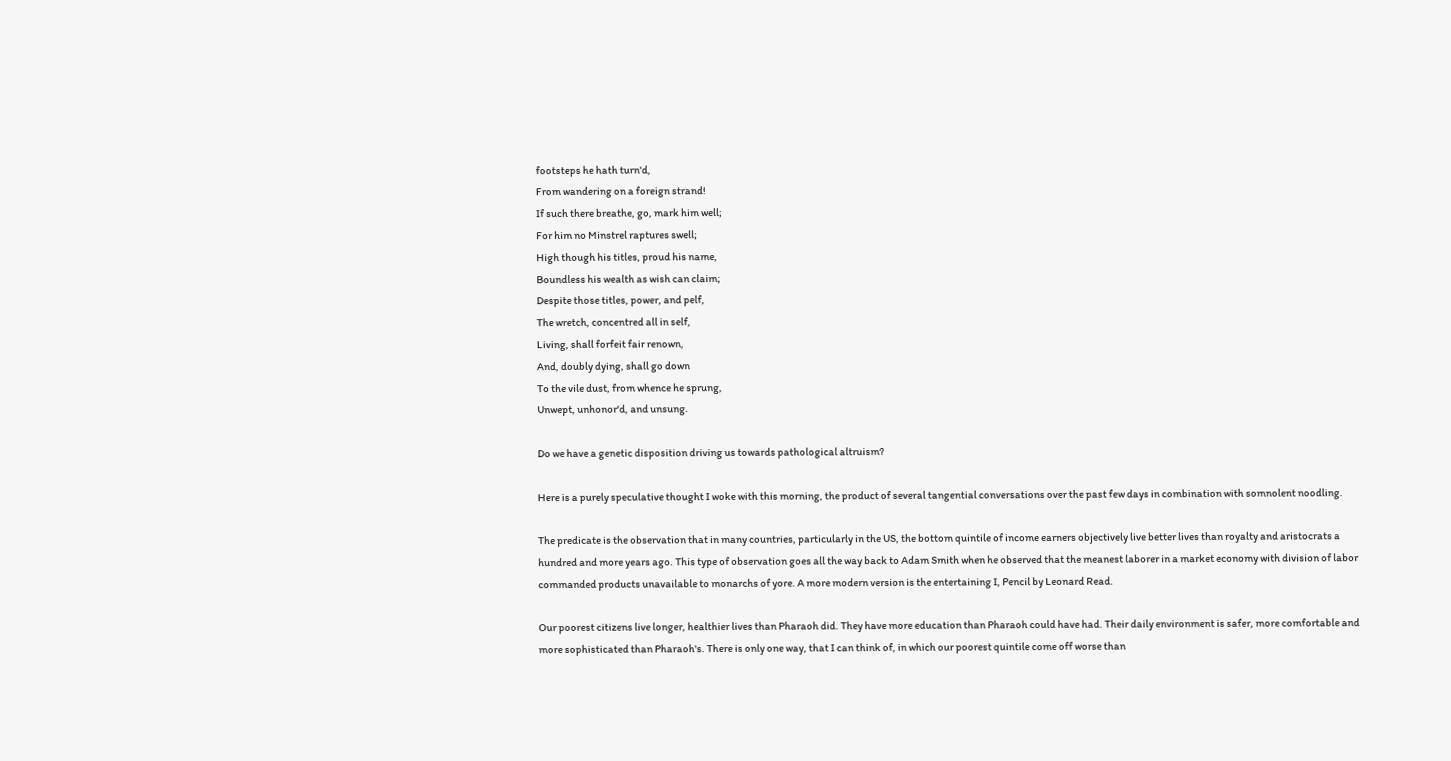footsteps he hath turn'd,
From wandering on a foreign strand!
If such there breathe, go, mark him well;
For him no Minstrel raptures swell;
High though his titles, proud his name,
Boundless his wealth as wish can claim;
Despite those titles, power, and pelf,
The wretch, concentred all in self,
Living, shall forfeit fair renown,
And, doubly dying, shall go down
To the vile dust, from whence he sprung,
Unwept, unhonor'd, and unsung.

Do we have a genetic disposition driving us towards pathological altruism?

Here is a purely speculative thought I woke with this morning, the product of several tangential conversations over the past few days in combination with somnolent noodling.

The predicate is the observation that in many countries, particularly in the US, the bottom quintile of income earners objectively live better lives than royalty and aristocrats a hundred and more years ago. This type of observation goes all the way back to Adam Smith when he observed that the meanest laborer in a market economy with division of labor commanded products unavailable to monarchs of yore. A more modern version is the entertaining I, Pencil by Leonard Read.

Our poorest citizens live longer, healthier lives than Pharaoh did. They have more education than Pharaoh could have had. Their daily environment is safer, more comfortable and more sophisticated than Pharaoh's. There is only one way, that I can think of, in which our poorest quintile come off worse than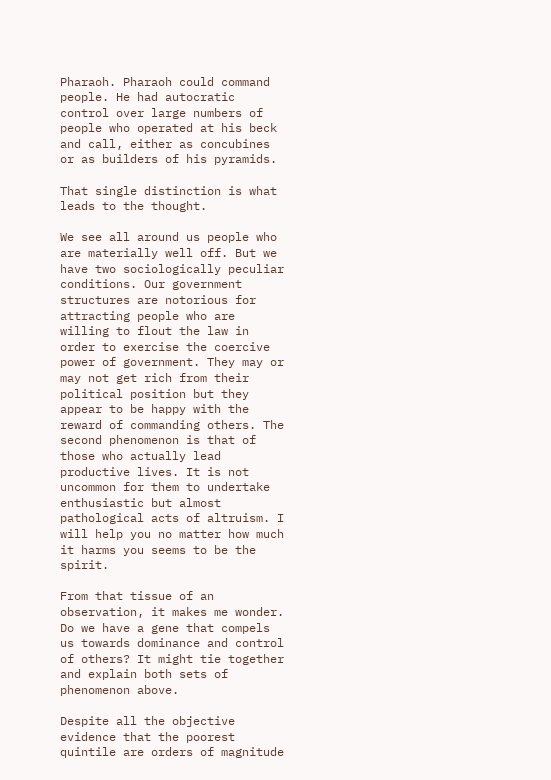Pharaoh. Pharaoh could command people. He had autocratic control over large numbers of people who operated at his beck and call, either as concubines or as builders of his pyramids.

That single distinction is what leads to the thought.

We see all around us people who are materially well off. But we have two sociologically peculiar conditions. Our government structures are notorious for attracting people who are willing to flout the law in order to exercise the coercive power of government. They may or may not get rich from their political position but they appear to be happy with the reward of commanding others. The second phenomenon is that of those who actually lead productive lives. It is not uncommon for them to undertake enthusiastic but almost pathological acts of altruism. I will help you no matter how much it harms you seems to be the spirit.

From that tissue of an observation, it makes me wonder. Do we have a gene that compels us towards dominance and control of others? It might tie together and explain both sets of phenomenon above.

Despite all the objective evidence that the poorest quintile are orders of magnitude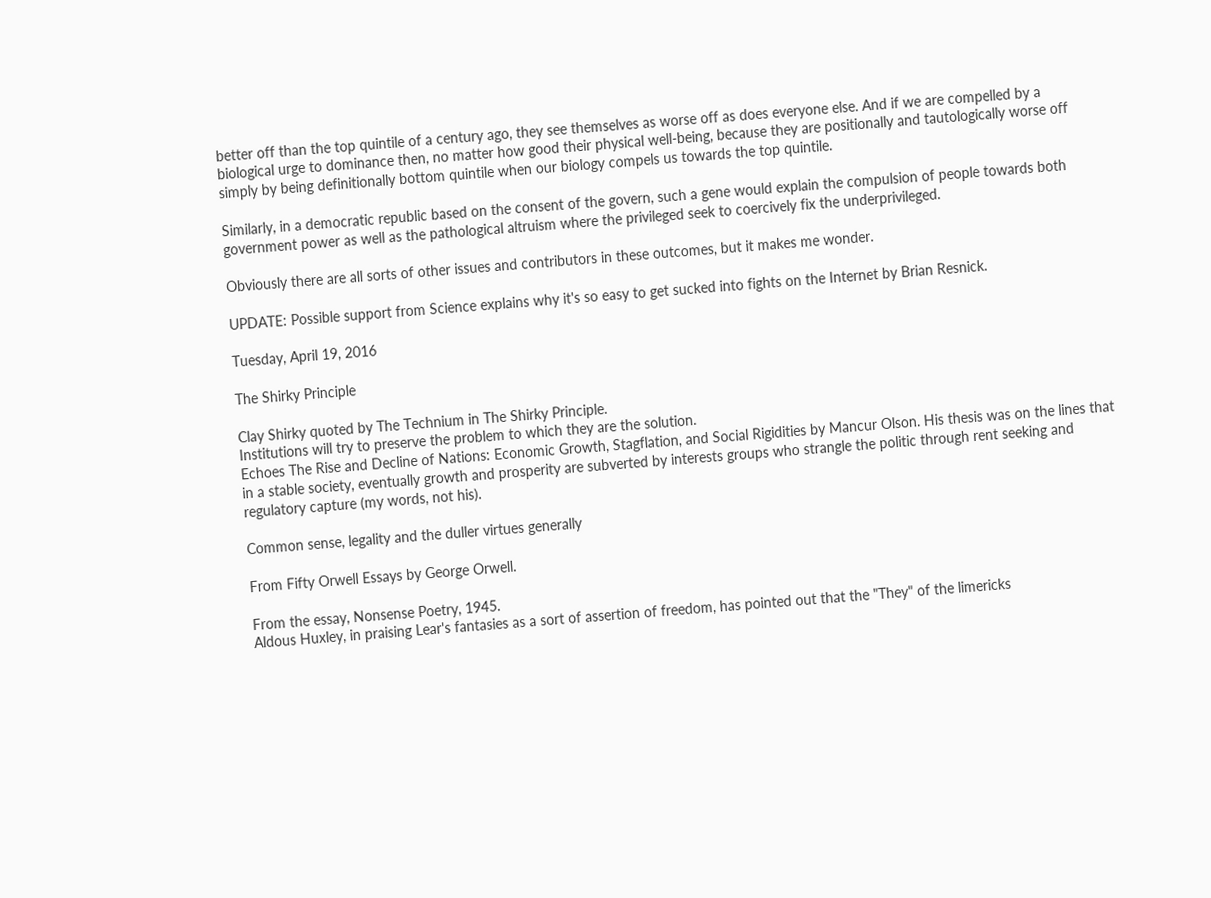better off than the top quintile of a century ago, they see themselves as worse off as does everyone else. And if we are compelled by a biological urge to dominance then, no matter how good their physical well-being, because they are positionally and tautologically worse off simply by being definitionally bottom quintile when our biology compels us towards the top quintile.

Similarly, in a democratic republic based on the consent of the govern, such a gene would explain the compulsion of people towards both government power as well as the pathological altruism where the privileged seek to coercively fix the underprivileged.

Obviously there are all sorts of other issues and contributors in these outcomes, but it makes me wonder.

UPDATE: Possible support from Science explains why it's so easy to get sucked into fights on the Internet by Brian Resnick.

Tuesday, April 19, 2016

The Shirky Principle

Clay Shirky quoted by The Technium in The Shirky Principle.
Institutions will try to preserve the problem to which they are the solution.
Echoes The Rise and Decline of Nations: Economic Growth, Stagflation, and Social Rigidities by Mancur Olson. His thesis was on the lines that in a stable society, eventually growth and prosperity are subverted by interests groups who strangle the politic through rent seeking and regulatory capture (my words, not his).

Common sense, legality and the duller virtues generally

From Fifty Orwell Essays by George Orwell.

From the essay, Nonsense Poetry, 1945.
Aldous Huxley, in praising Lear's fantasies as a sort of assertion of freedom, has pointed out that the "They" of the limericks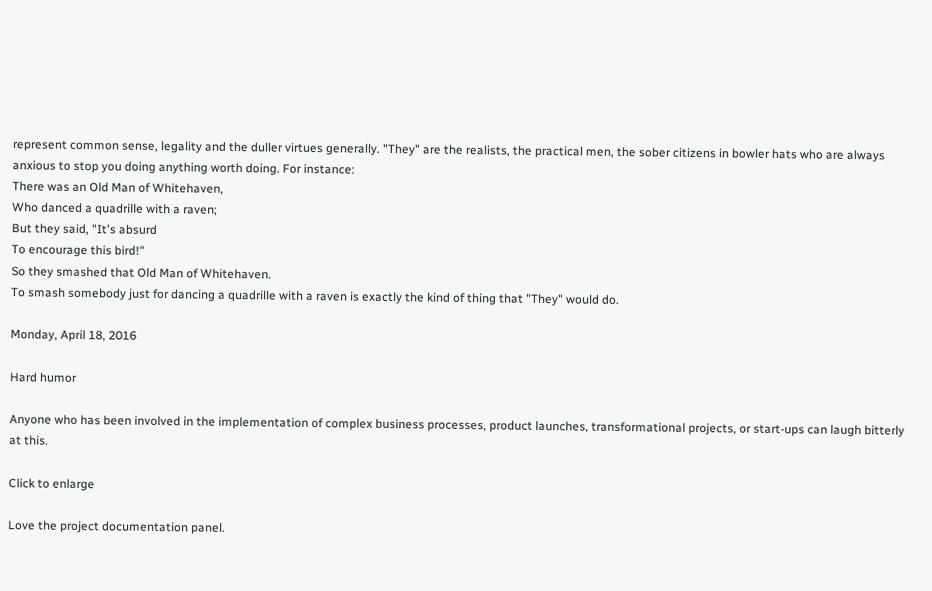represent common sense, legality and the duller virtues generally. "They" are the realists, the practical men, the sober citizens in bowler hats who are always anxious to stop you doing anything worth doing. For instance:
There was an Old Man of Whitehaven,
Who danced a quadrille with a raven;
But they said, "It's absurd
To encourage this bird!"
So they smashed that Old Man of Whitehaven.
To smash somebody just for dancing a quadrille with a raven is exactly the kind of thing that "They" would do.

Monday, April 18, 2016

Hard humor

Anyone who has been involved in the implementation of complex business processes, product launches, transformational projects, or start-ups can laugh bitterly at this.

Click to enlarge

Love the project documentation panel.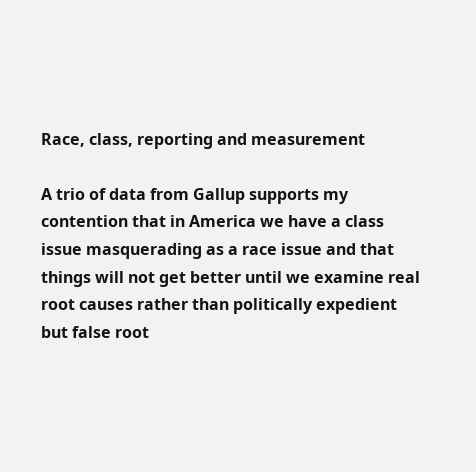Race, class, reporting and measurement

A trio of data from Gallup supports my contention that in America we have a class issue masquerading as a race issue and that things will not get better until we examine real root causes rather than politically expedient but false root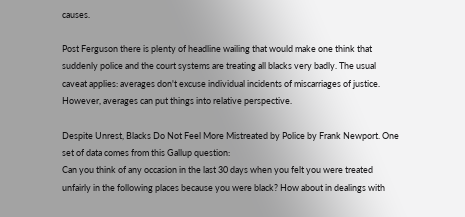causes.

Post Ferguson there is plenty of headline wailing that would make one think that suddenly police and the court systems are treating all blacks very badly. The usual caveat applies: averages don't excuse individual incidents of miscarriages of justice. However, averages can put things into relative perspective.

Despite Unrest, Blacks Do Not Feel More Mistreated by Police by Frank Newport. One set of data comes from this Gallup question:
Can you think of any occasion in the last 30 days when you felt you were treated unfairly in the following places because you were black? How about in dealings with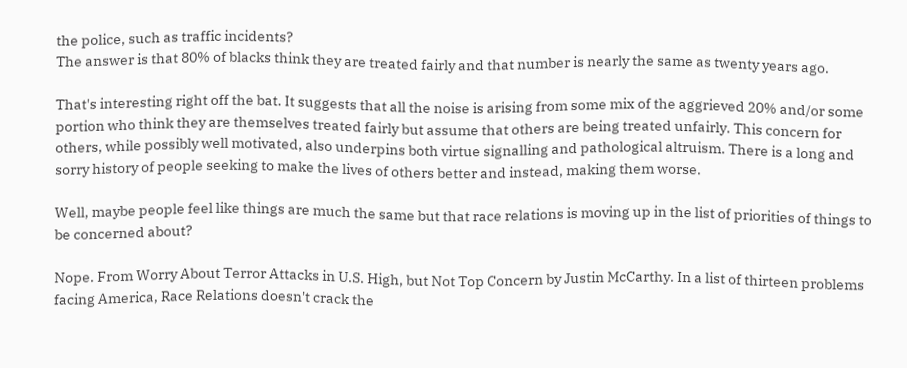the police, such as traffic incidents?
The answer is that 80% of blacks think they are treated fairly and that number is nearly the same as twenty years ago.

That's interesting right off the bat. It suggests that all the noise is arising from some mix of the aggrieved 20% and/or some portion who think they are themselves treated fairly but assume that others are being treated unfairly. This concern for others, while possibly well motivated, also underpins both virtue signalling and pathological altruism. There is a long and sorry history of people seeking to make the lives of others better and instead, making them worse.

Well, maybe people feel like things are much the same but that race relations is moving up in the list of priorities of things to be concerned about?

Nope. From Worry About Terror Attacks in U.S. High, but Not Top Concern by Justin McCarthy. In a list of thirteen problems facing America, Race Relations doesn't crack the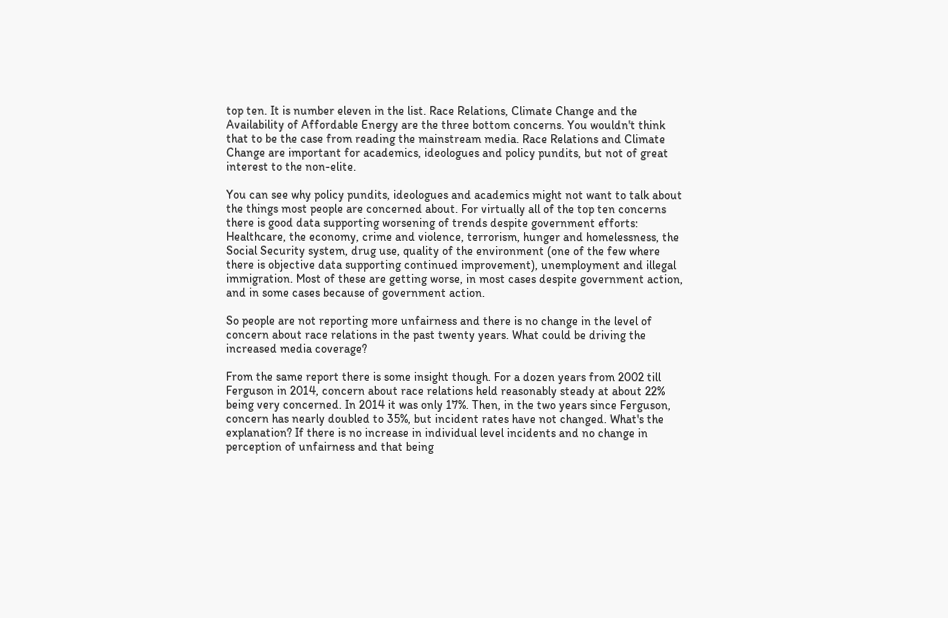top ten. It is number eleven in the list. Race Relations, Climate Change and the Availability of Affordable Energy are the three bottom concerns. You wouldn't think that to be the case from reading the mainstream media. Race Relations and Climate Change are important for academics, ideologues and policy pundits, but not of great interest to the non-elite.

You can see why policy pundits, ideologues and academics might not want to talk about the things most people are concerned about. For virtually all of the top ten concerns there is good data supporting worsening of trends despite government efforts: Healthcare, the economy, crime and violence, terrorism, hunger and homelessness, the Social Security system, drug use, quality of the environment (one of the few where there is objective data supporting continued improvement), unemployment and illegal immigration. Most of these are getting worse, in most cases despite government action, and in some cases because of government action.

So people are not reporting more unfairness and there is no change in the level of concern about race relations in the past twenty years. What could be driving the increased media coverage?

From the same report there is some insight though. For a dozen years from 2002 till Ferguson in 2014, concern about race relations held reasonably steady at about 22% being very concerned. In 2014 it was only 17%. Then, in the two years since Ferguson, concern has nearly doubled to 35%, but incident rates have not changed. What's the explanation? If there is no increase in individual level incidents and no change in perception of unfairness and that being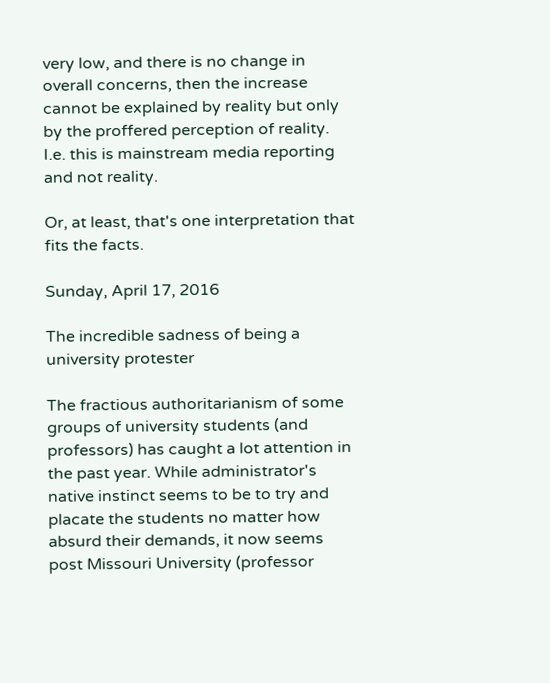very low, and there is no change in overall concerns, then the increase cannot be explained by reality but only by the proffered perception of reality. I.e. this is mainstream media reporting and not reality.

Or, at least, that's one interpretation that fits the facts.

Sunday, April 17, 2016

The incredible sadness of being a university protester

The fractious authoritarianism of some groups of university students (and professors) has caught a lot attention in the past year. While administrator's native instinct seems to be to try and placate the students no matter how absurd their demands, it now seems post Missouri University (professor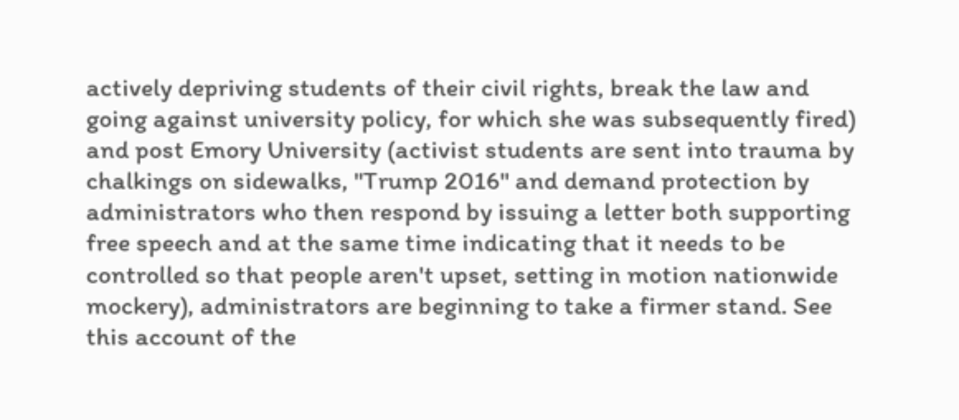actively depriving students of their civil rights, break the law and going against university policy, for which she was subsequently fired) and post Emory University (activist students are sent into trauma by chalkings on sidewalks, "Trump 2016" and demand protection by administrators who then respond by issuing a letter both supporting free speech and at the same time indicating that it needs to be controlled so that people aren't upset, setting in motion nationwide mockery), administrators are beginning to take a firmer stand. See this account of the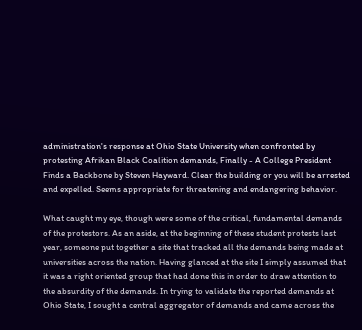administration's response at Ohio State University when confronted by protesting Afrikan Black Coalition demands, Finally - A College President Finds a Backbone by Steven Hayward. Clear the building or you will be arrested and expelled. Seems appropriate for threatening and endangering behavior.

What caught my eye, though were some of the critical, fundamental demands of the protestors. As an aside, at the beginning of these student protests last year, someone put together a site that tracked all the demands being made at universities across the nation. Having glanced at the site I simply assumed that it was a right oriented group that had done this in order to draw attention to the absurdity of the demands. In trying to validate the reported demands at Ohio State, I sought a central aggregator of demands and came across the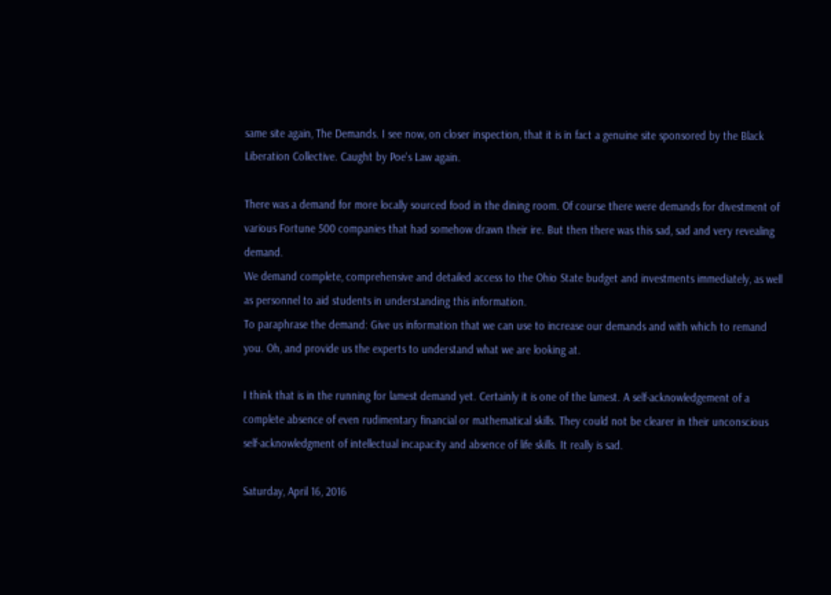same site again, The Demands. I see now, on closer inspection, that it is in fact a genuine site sponsored by the Black Liberation Collective. Caught by Poe's Law again.

There was a demand for more locally sourced food in the dining room. Of course there were demands for divestment of various Fortune 500 companies that had somehow drawn their ire. But then there was this sad, sad and very revealing demand.
We demand complete, comprehensive and detailed access to the Ohio State budget and investments immediately, as well as personnel to aid students in understanding this information.
To paraphrase the demand: Give us information that we can use to increase our demands and with which to remand you. Oh, and provide us the experts to understand what we are looking at.

I think that is in the running for lamest demand yet. Certainly it is one of the lamest. A self-acknowledgement of a complete absence of even rudimentary financial or mathematical skills. They could not be clearer in their unconscious self-acknowledgment of intellectual incapacity and absence of life skills. It really is sad.

Saturday, April 16, 2016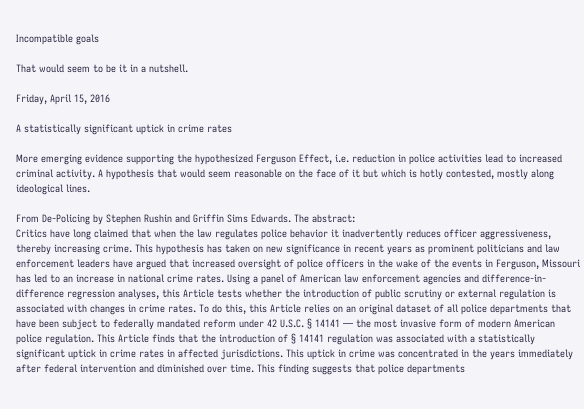Incompatible goals

That would seem to be it in a nutshell.

Friday, April 15, 2016

A statistically significant uptick in crime rates

More emerging evidence supporting the hypothesized Ferguson Effect, i.e. reduction in police activities lead to increased criminal activity. A hypothesis that would seem reasonable on the face of it but which is hotly contested, mostly along ideological lines.

From De-Policing by Stephen Rushin and Griffin Sims Edwards. The abstract:
Critics have long claimed that when the law regulates police behavior it inadvertently reduces officer aggressiveness, thereby increasing crime. This hypothesis has taken on new significance in recent years as prominent politicians and law enforcement leaders have argued that increased oversight of police officers in the wake of the events in Ferguson, Missouri has led to an increase in national crime rates. Using a panel of American law enforcement agencies and difference-in-difference regression analyses, this Article tests whether the introduction of public scrutiny or external regulation is associated with changes in crime rates. To do this, this Article relies on an original dataset of all police departments that have been subject to federally mandated reform under 42 U.S.C. § 14141 — the most invasive form of modern American police regulation. This Article finds that the introduction of § 14141 regulation was associated with a statistically significant uptick in crime rates in affected jurisdictions. This uptick in crime was concentrated in the years immediately after federal intervention and diminished over time. This finding suggests that police departments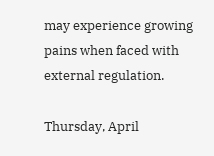may experience growing pains when faced with external regulation.

Thursday, April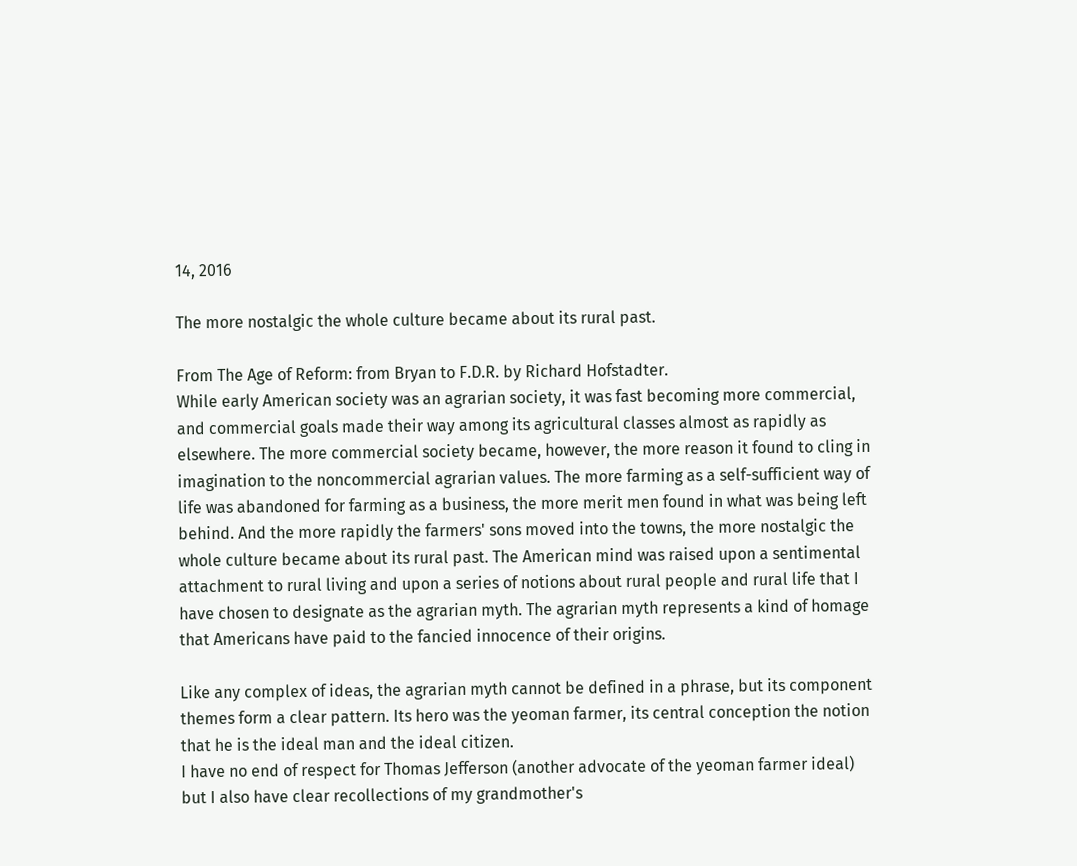14, 2016

The more nostalgic the whole culture became about its rural past.

From The Age of Reform: from Bryan to F.D.R. by Richard Hofstadter.
While early American society was an agrarian society, it was fast becoming more commercial, and commercial goals made their way among its agricultural classes almost as rapidly as elsewhere. The more commercial society became, however, the more reason it found to cling in imagination to the noncommercial agrarian values. The more farming as a self-sufficient way of life was abandoned for farming as a business, the more merit men found in what was being left behind. And the more rapidly the farmers' sons moved into the towns, the more nostalgic the whole culture became about its rural past. The American mind was raised upon a sentimental attachment to rural living and upon a series of notions about rural people and rural life that I have chosen to designate as the agrarian myth. The agrarian myth represents a kind of homage that Americans have paid to the fancied innocence of their origins.

Like any complex of ideas, the agrarian myth cannot be defined in a phrase, but its component themes form a clear pattern. Its hero was the yeoman farmer, its central conception the notion that he is the ideal man and the ideal citizen.
I have no end of respect for Thomas Jefferson (another advocate of the yeoman farmer ideal) but I also have clear recollections of my grandmother's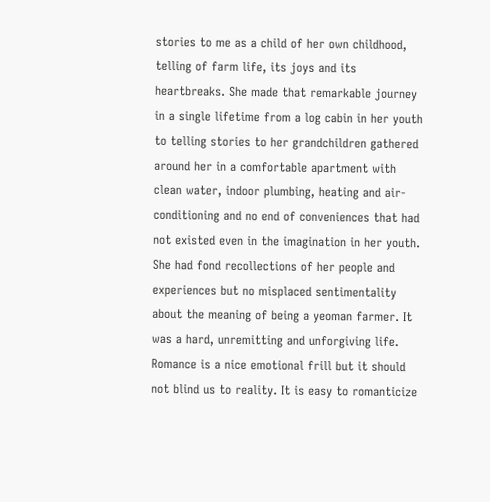stories to me as a child of her own childhood, telling of farm life, its joys and its heartbreaks. She made that remarkable journey in a single lifetime from a log cabin in her youth to telling stories to her grandchildren gathered around her in a comfortable apartment with clean water, indoor plumbing, heating and air-conditioning and no end of conveniences that had not existed even in the imagination in her youth. She had fond recollections of her people and experiences but no misplaced sentimentality about the meaning of being a yeoman farmer. It was a hard, unremitting and unforgiving life. Romance is a nice emotional frill but it should not blind us to reality. It is easy to romanticize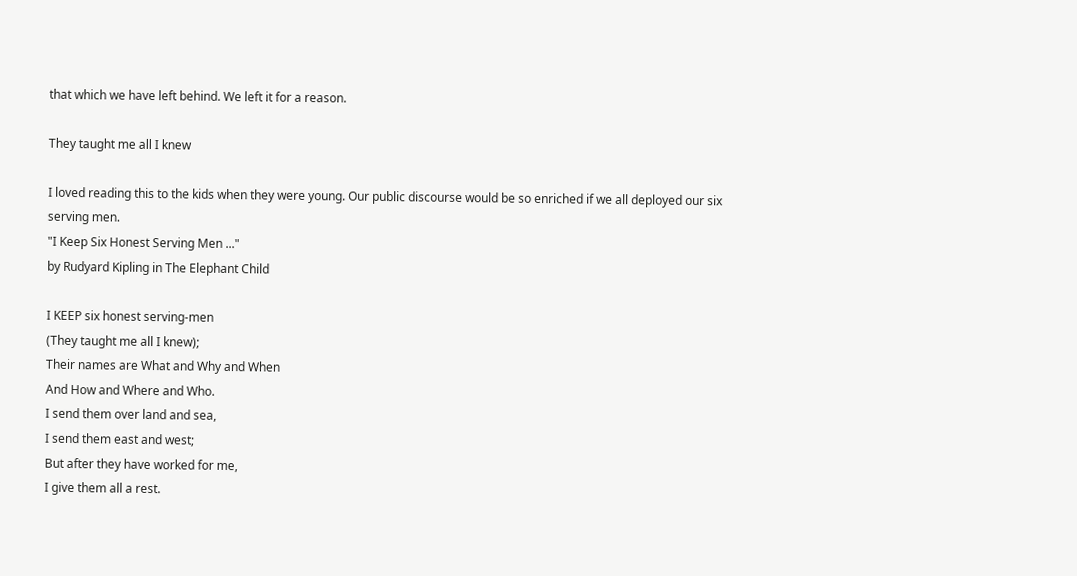that which we have left behind. We left it for a reason.

They taught me all I knew

I loved reading this to the kids when they were young. Our public discourse would be so enriched if we all deployed our six serving men.
"I Keep Six Honest Serving Men ..."
by Rudyard Kipling in The Elephant Child

I KEEP six honest serving-men
(They taught me all I knew);
Their names are What and Why and When
And How and Where and Who.
I send them over land and sea,
I send them east and west;
But after they have worked for me,
I give them all a rest.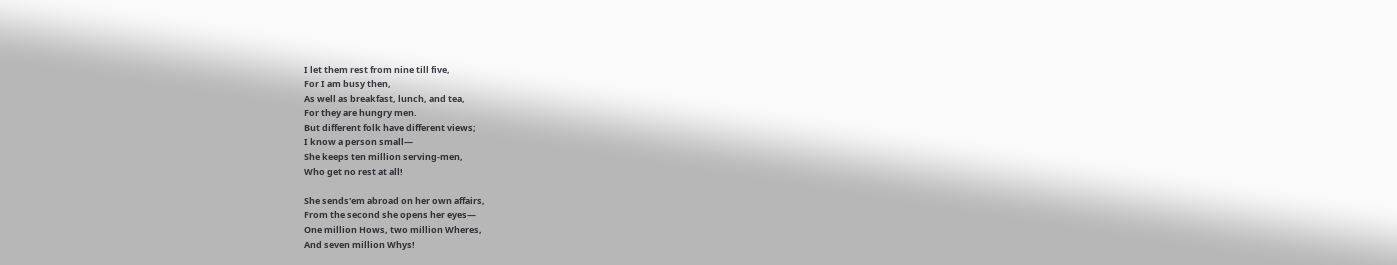I let them rest from nine till five,
For I am busy then,
As well as breakfast, lunch, and tea,
For they are hungry men.
But different folk have different views;
I know a person small—
She keeps ten million serving-men,
Who get no rest at all!

She sends'em abroad on her own affairs,
From the second she opens her eyes—
One million Hows, two million Wheres,
And seven million Whys!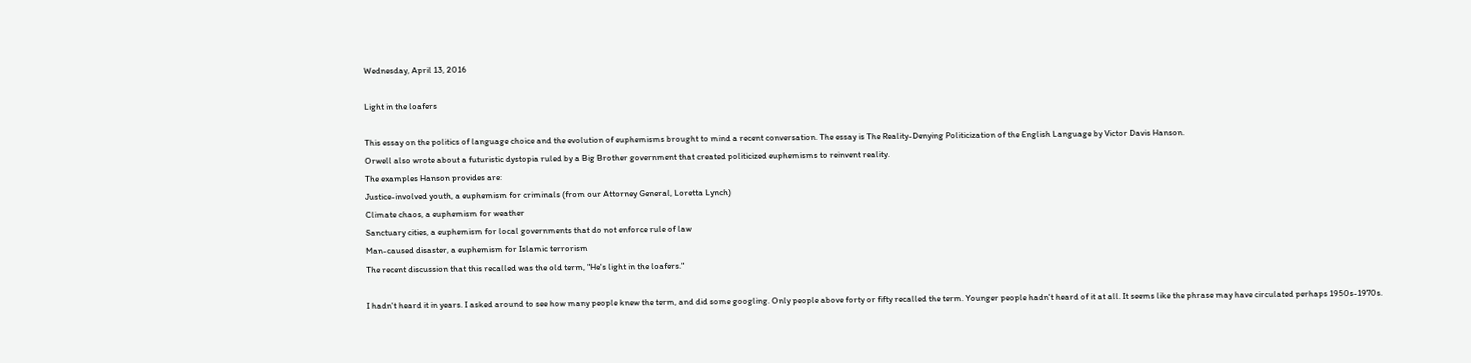Wednesday, April 13, 2016

Light in the loafers

This essay on the politics of language choice and the evolution of euphemisms brought to mind a recent conversation. The essay is The Reality-Denying Politicization of the English Language by Victor Davis Hanson.
Orwell also wrote about a futuristic dystopia ruled by a Big Brother government that created politicized euphemisms to reinvent reality.
The examples Hanson provides are:
Justice-involved youth, a euphemism for criminals (from our Attorney General, Loretta Lynch)
Climate chaos, a euphemism for weather
Sanctuary cities, a euphemism for local governments that do not enforce rule of law
Man-caused disaster, a euphemism for Islamic terrorism
The recent discussion that this recalled was the old term, "He's light in the loafers."

I hadn't heard it in years. I asked around to see how many people knew the term, and did some googling. Only people above forty or fifty recalled the term. Younger people hadn't heard of it at all. It seems like the phrase may have circulated perhaps 1950s-1970s.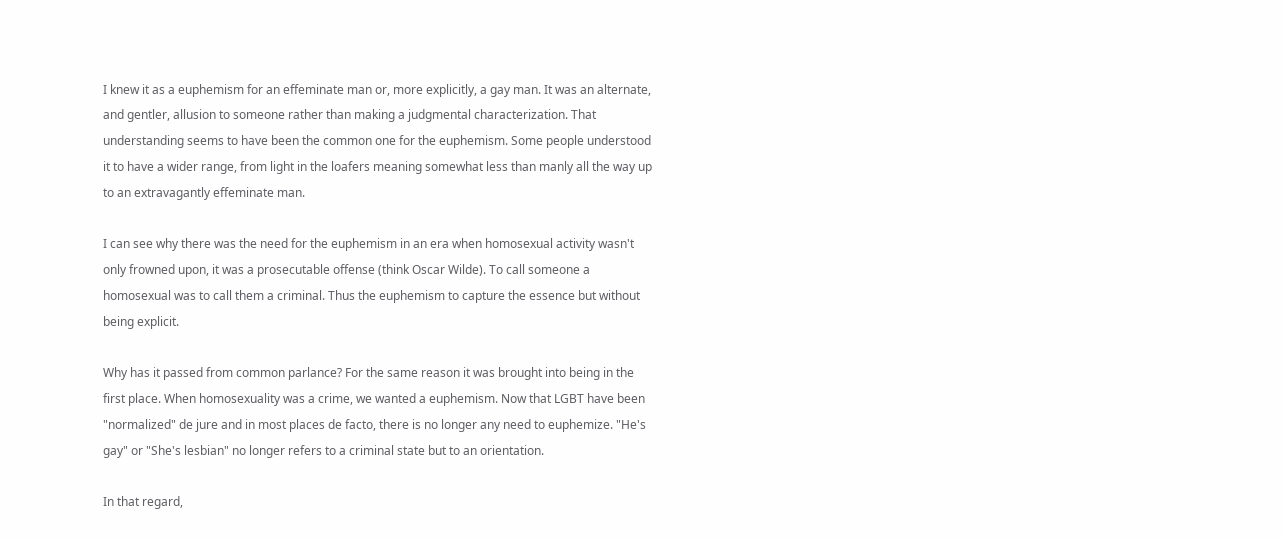I knew it as a euphemism for an effeminate man or, more explicitly, a gay man. It was an alternate, and gentler, allusion to someone rather than making a judgmental characterization. That understanding seems to have been the common one for the euphemism. Some people understood it to have a wider range, from light in the loafers meaning somewhat less than manly all the way up to an extravagantly effeminate man.

I can see why there was the need for the euphemism in an era when homosexual activity wasn't only frowned upon, it was a prosecutable offense (think Oscar Wilde). To call someone a homosexual was to call them a criminal. Thus the euphemism to capture the essence but without being explicit.

Why has it passed from common parlance? For the same reason it was brought into being in the first place. When homosexuality was a crime, we wanted a euphemism. Now that LGBT have been "normalized" de jure and in most places de facto, there is no longer any need to euphemize. "He's gay" or "She's lesbian" no longer refers to a criminal state but to an orientation.

In that regard,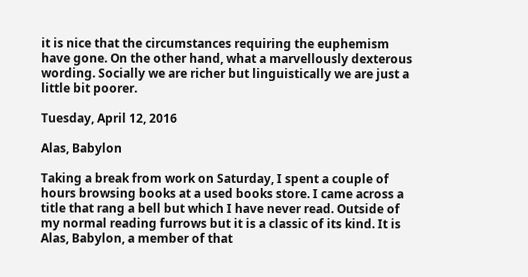it is nice that the circumstances requiring the euphemism have gone. On the other hand, what a marvellously dexterous wording. Socially we are richer but linguistically we are just a little bit poorer.

Tuesday, April 12, 2016

Alas, Babylon

Taking a break from work on Saturday, I spent a couple of hours browsing books at a used books store. I came across a title that rang a bell but which I have never read. Outside of my normal reading furrows but it is a classic of its kind. It is Alas, Babylon, a member of that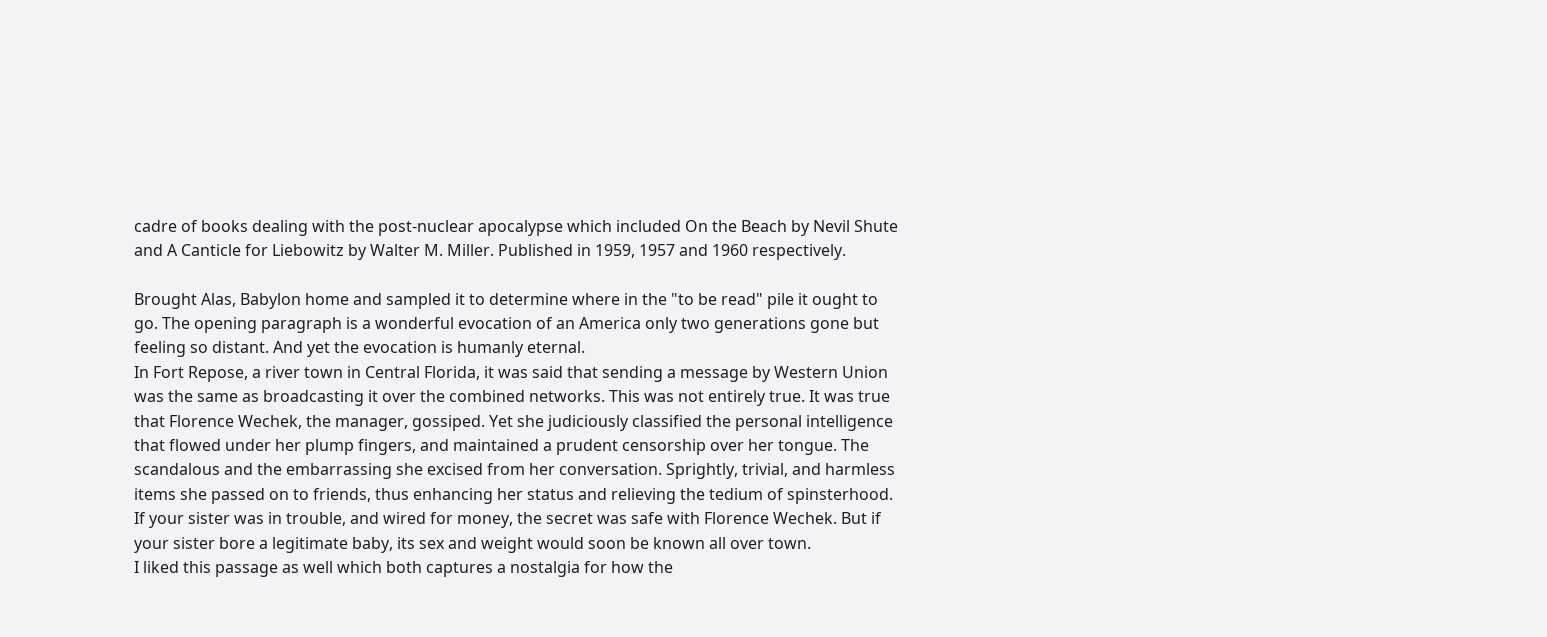cadre of books dealing with the post-nuclear apocalypse which included On the Beach by Nevil Shute and A Canticle for Liebowitz by Walter M. Miller. Published in 1959, 1957 and 1960 respectively.

Brought Alas, Babylon home and sampled it to determine where in the "to be read" pile it ought to go. The opening paragraph is a wonderful evocation of an America only two generations gone but feeling so distant. And yet the evocation is humanly eternal.
In Fort Repose, a river town in Central Florida, it was said that sending a message by Western Union was the same as broadcasting it over the combined networks. This was not entirely true. It was true that Florence Wechek, the manager, gossiped. Yet she judiciously classified the personal intelligence that flowed under her plump fingers, and maintained a prudent censorship over her tongue. The scandalous and the embarrassing she excised from her conversation. Sprightly, trivial, and harmless items she passed on to friends, thus enhancing her status and relieving the tedium of spinsterhood. If your sister was in trouble, and wired for money, the secret was safe with Florence Wechek. But if your sister bore a legitimate baby, its sex and weight would soon be known all over town.
I liked this passage as well which both captures a nostalgia for how the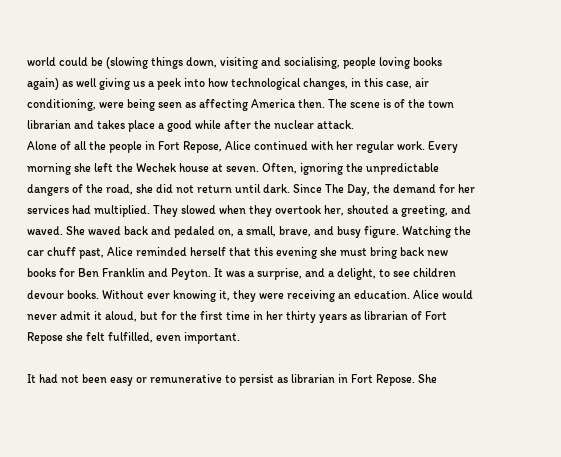world could be (slowing things down, visiting and socialising, people loving books again) as well giving us a peek into how technological changes, in this case, air conditioning, were being seen as affecting America then. The scene is of the town librarian and takes place a good while after the nuclear attack.
Alone of all the people in Fort Repose, Alice continued with her regular work. Every morning she left the Wechek house at seven. Often, ignoring the unpredictable dangers of the road, she did not return until dark. Since The Day, the demand for her services had multiplied. They slowed when they overtook her, shouted a greeting, and waved. She waved back and pedaled on, a small, brave, and busy figure. Watching the car chuff past, Alice reminded herself that this evening she must bring back new books for Ben Franklin and Peyton. It was a surprise, and a delight, to see children devour books. Without ever knowing it, they were receiving an education. Alice would never admit it aloud, but for the first time in her thirty years as librarian of Fort Repose she felt fulfilled, even important.

It had not been easy or remunerative to persist as librarian in Fort Repose. She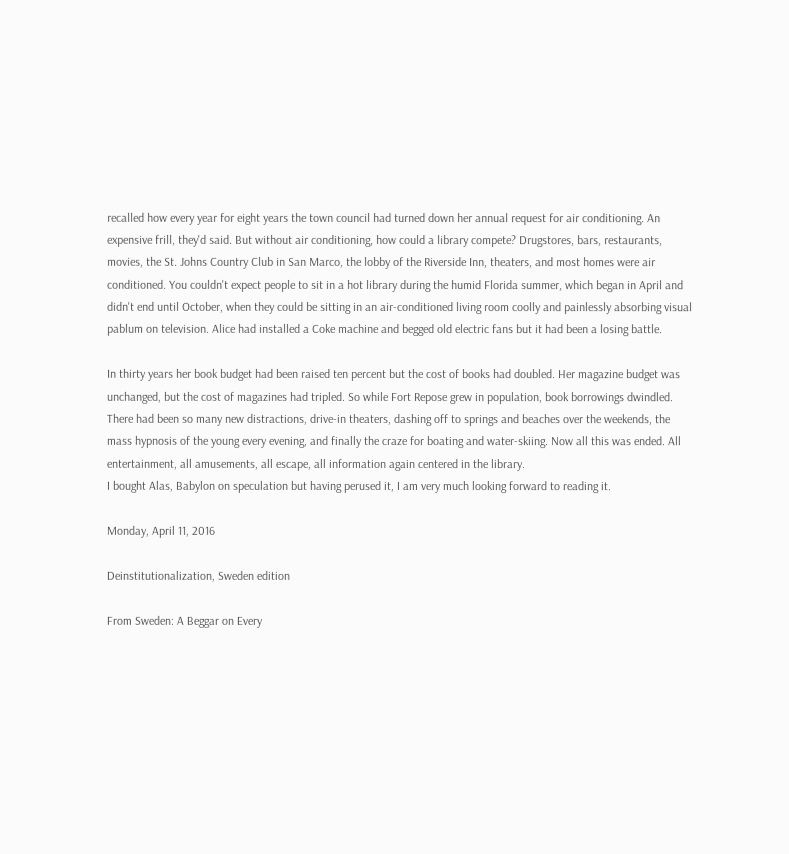recalled how every year for eight years the town council had turned down her annual request for air conditioning. An expensive frill, they'd said. But without air conditioning, how could a library compete? Drugstores, bars, restaurants, movies, the St. Johns Country Club in San Marco, the lobby of the Riverside Inn, theaters, and most homes were air conditioned. You couldn't expect people to sit in a hot library during the humid Florida summer, which began in April and didn't end until October, when they could be sitting in an air-conditioned living room coolly and painlessly absorbing visual pablum on television. Alice had installed a Coke machine and begged old electric fans but it had been a losing battle.

In thirty years her book budget had been raised ten percent but the cost of books had doubled. Her magazine budget was unchanged, but the cost of magazines had tripled. So while Fort Repose grew in population, book borrowings dwindled. There had been so many new distractions, drive-in theaters, dashing off to springs and beaches over the weekends, the mass hypnosis of the young every evening, and finally the craze for boating and water-skiing. Now all this was ended. All entertainment, all amusements, all escape, all information again centered in the library.
I bought Alas, Babylon on speculation but having perused it, I am very much looking forward to reading it.

Monday, April 11, 2016

Deinstitutionalization, Sweden edition

From Sweden: A Beggar on Every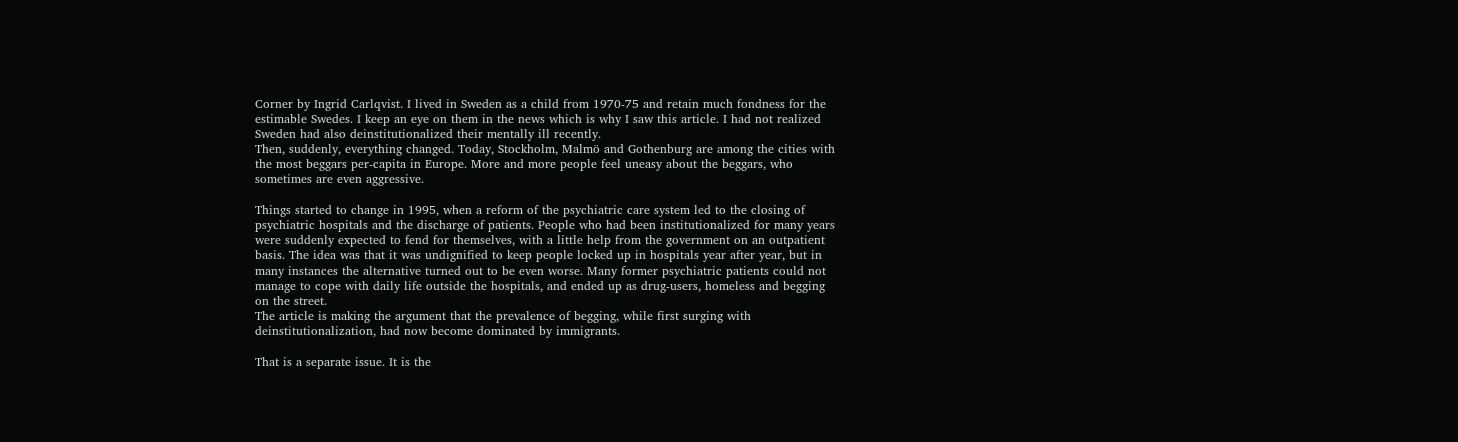Corner by Ingrid Carlqvist. I lived in Sweden as a child from 1970-75 and retain much fondness for the estimable Swedes. I keep an eye on them in the news which is why I saw this article. I had not realized Sweden had also deinstitutionalized their mentally ill recently.
Then, suddenly, everything changed. Today, Stockholm, Malmö and Gothenburg are among the cities with the most beggars per-capita in Europe. More and more people feel uneasy about the beggars, who sometimes are even aggressive.

Things started to change in 1995, when a reform of the psychiatric care system led to the closing of psychiatric hospitals and the discharge of patients. People who had been institutionalized for many years were suddenly expected to fend for themselves, with a little help from the government on an outpatient basis. The idea was that it was undignified to keep people locked up in hospitals year after year, but in many instances the alternative turned out to be even worse. Many former psychiatric patients could not manage to cope with daily life outside the hospitals, and ended up as drug-users, homeless and begging on the street.
The article is making the argument that the prevalence of begging, while first surging with deinstitutionalization, had now become dominated by immigrants.

That is a separate issue. It is the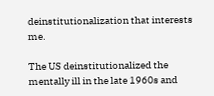deinstitutionalization that interests me.

The US deinstitutionalized the mentally ill in the late 1960s and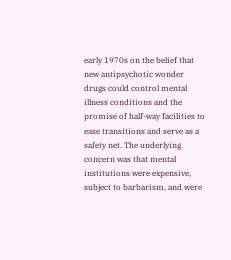early 1970s on the belief that new antipsychotic wonder drugs could control mental illness conditions and the promise of half-way facilities to ease transitions and serve as a safety net. The underlying concern was that mental institutions were expensive, subject to barbarism, and were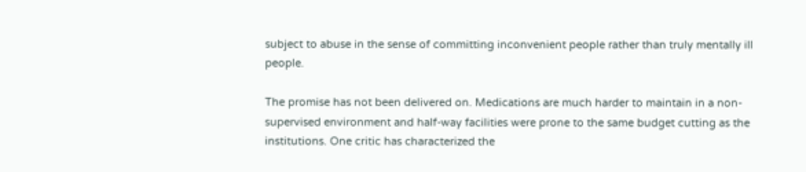subject to abuse in the sense of committing inconvenient people rather than truly mentally ill people.

The promise has not been delivered on. Medications are much harder to maintain in a non-supervised environment and half-way facilities were prone to the same budget cutting as the institutions. One critic has characterized the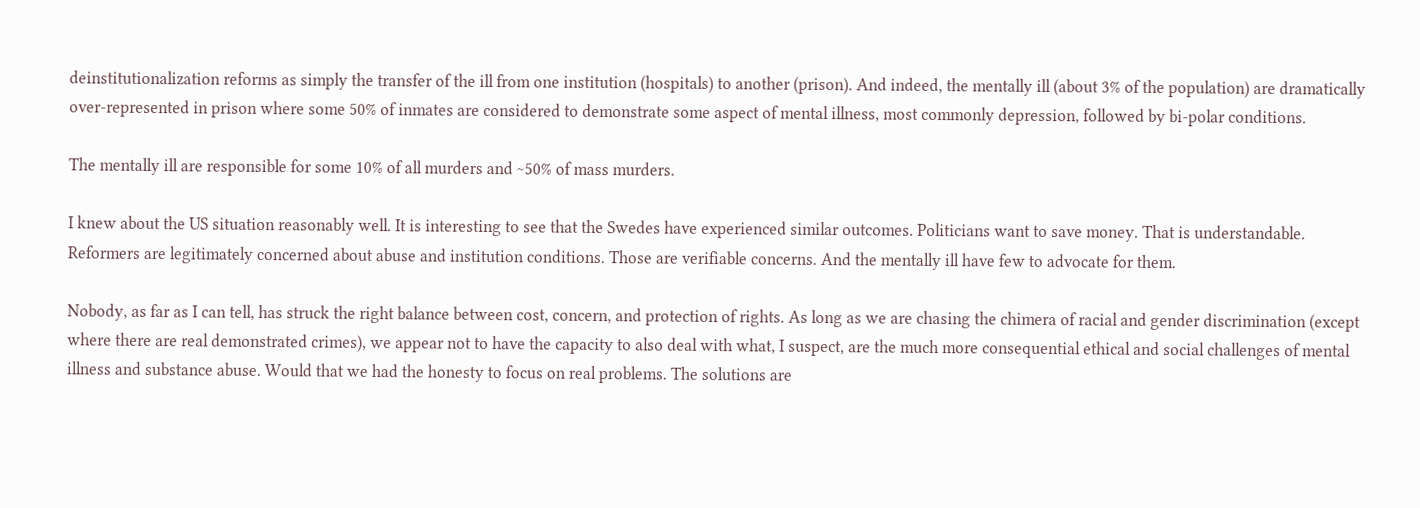deinstitutionalization reforms as simply the transfer of the ill from one institution (hospitals) to another (prison). And indeed, the mentally ill (about 3% of the population) are dramatically over-represented in prison where some 50% of inmates are considered to demonstrate some aspect of mental illness, most commonly depression, followed by bi-polar conditions.

The mentally ill are responsible for some 10% of all murders and ~50% of mass murders.

I knew about the US situation reasonably well. It is interesting to see that the Swedes have experienced similar outcomes. Politicians want to save money. That is understandable. Reformers are legitimately concerned about abuse and institution conditions. Those are verifiable concerns. And the mentally ill have few to advocate for them.

Nobody, as far as I can tell, has struck the right balance between cost, concern, and protection of rights. As long as we are chasing the chimera of racial and gender discrimination (except where there are real demonstrated crimes), we appear not to have the capacity to also deal with what, I suspect, are the much more consequential ethical and social challenges of mental illness and substance abuse. Would that we had the honesty to focus on real problems. The solutions are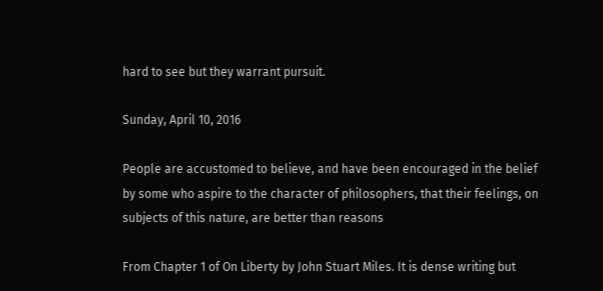hard to see but they warrant pursuit.

Sunday, April 10, 2016

People are accustomed to believe, and have been encouraged in the belief by some who aspire to the character of philosophers, that their feelings, on subjects of this nature, are better than reasons

From Chapter 1 of On Liberty by John Stuart Miles. It is dense writing but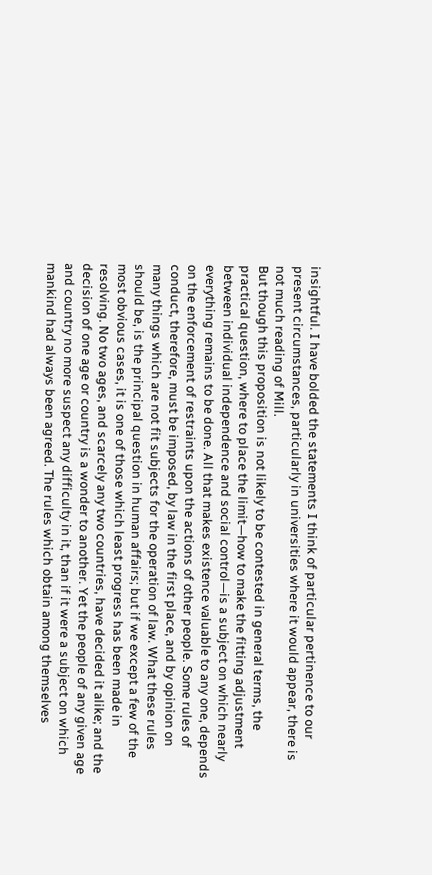insightful. I have bolded the statements I think of particular pertinence to our present circumstances, particularly in universities where it would appear, there is not much reading of Mill.
But though this proposition is not likely to be contested in general terms, the practical question, where to place the limit—how to make the fitting adjustment between individual independence and social control—is a subject on which nearly everything remains to be done. All that makes existence valuable to any one, depends on the enforcement of restraints upon the actions of other people. Some rules of conduct, therefore, must be imposed, by law in the first place, and by opinion on many things which are not fit subjects for the operation of law. What these rules should be, is the principal question in human affairs; but if we except a few of the most obvious cases, it is one of those which least progress has been made in resolving. No two ages, and scarcely any two countries, have decided it alike; and the decision of one age or country is a wonder to another. Yet the people of any given age and country no more suspect any difficulty in it, than if it were a subject on which mankind had always been agreed. The rules which obtain among themselves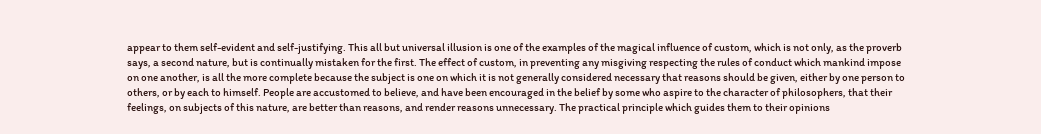appear to them self-evident and self-justifying. This all but universal illusion is one of the examples of the magical influence of custom, which is not only, as the proverb says, a second nature, but is continually mistaken for the first. The effect of custom, in preventing any misgiving respecting the rules of conduct which mankind impose on one another, is all the more complete because the subject is one on which it is not generally considered necessary that reasons should be given, either by one person to others, or by each to himself. People are accustomed to believe, and have been encouraged in the belief by some who aspire to the character of philosophers, that their feelings, on subjects of this nature, are better than reasons, and render reasons unnecessary. The practical principle which guides them to their opinions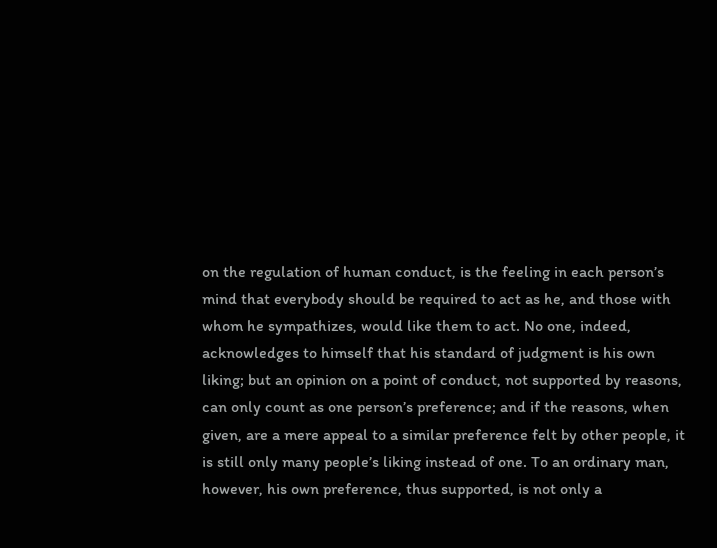on the regulation of human conduct, is the feeling in each person’s mind that everybody should be required to act as he, and those with whom he sympathizes, would like them to act. No one, indeed, acknowledges to himself that his standard of judgment is his own liking; but an opinion on a point of conduct, not supported by reasons, can only count as one person’s preference; and if the reasons, when given, are a mere appeal to a similar preference felt by other people, it is still only many people’s liking instead of one. To an ordinary man, however, his own preference, thus supported, is not only a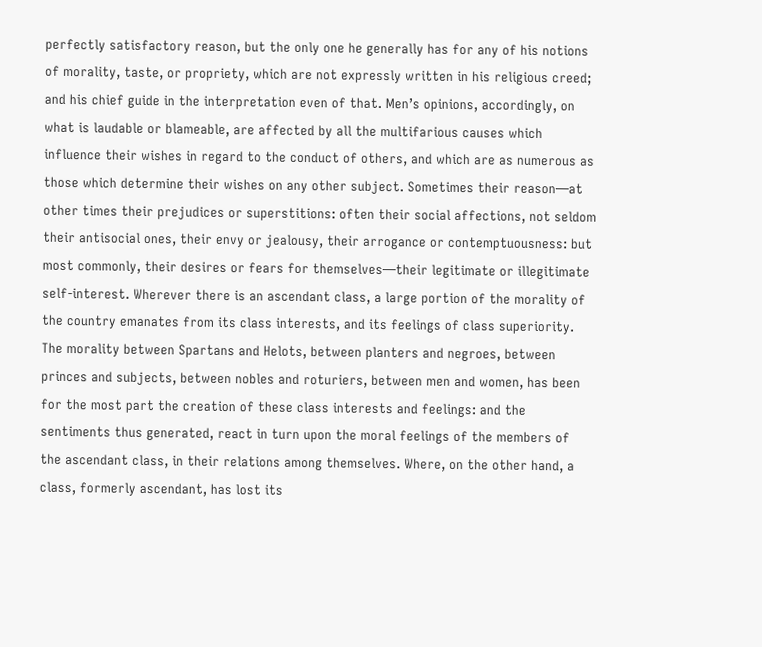perfectly satisfactory reason, but the only one he generally has for any of his notions of morality, taste, or propriety, which are not expressly written in his religious creed; and his chief guide in the interpretation even of that. Men’s opinions, accordingly, on what is laudable or blameable, are affected by all the multifarious causes which influence their wishes in regard to the conduct of others, and which are as numerous as those which determine their wishes on any other subject. Sometimes their reason—at other times their prejudices or superstitions: often their social affections, not seldom their antisocial ones, their envy or jealousy, their arrogance or contemptuousness: but most commonly, their desires or fears for themselves—their legitimate or illegitimate self-interest. Wherever there is an ascendant class, a large portion of the morality of the country emanates from its class interests, and its feelings of class superiority. The morality between Spartans and Helots, between planters and negroes, between princes and subjects, between nobles and roturiers, between men and women, has been for the most part the creation of these class interests and feelings: and the sentiments thus generated, react in turn upon the moral feelings of the members of the ascendant class, in their relations among themselves. Where, on the other hand, a class, formerly ascendant, has lost its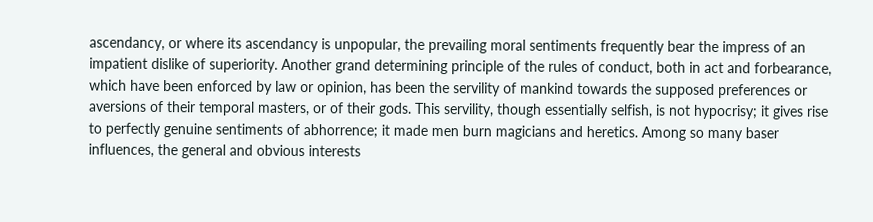ascendancy, or where its ascendancy is unpopular, the prevailing moral sentiments frequently bear the impress of an impatient dislike of superiority. Another grand determining principle of the rules of conduct, both in act and forbearance, which have been enforced by law or opinion, has been the servility of mankind towards the supposed preferences or aversions of their temporal masters, or of their gods. This servility, though essentially selfish, is not hypocrisy; it gives rise to perfectly genuine sentiments of abhorrence; it made men burn magicians and heretics. Among so many baser influences, the general and obvious interests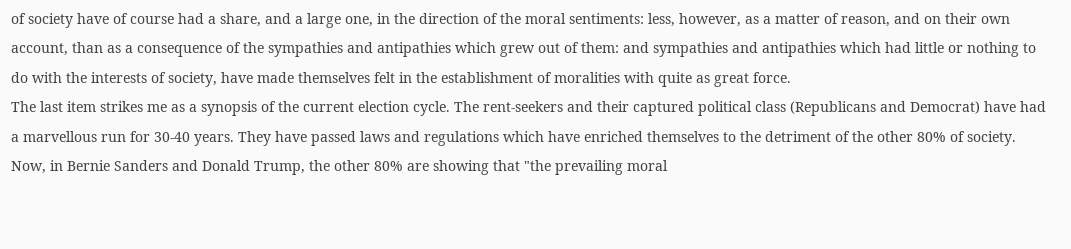of society have of course had a share, and a large one, in the direction of the moral sentiments: less, however, as a matter of reason, and on their own account, than as a consequence of the sympathies and antipathies which grew out of them: and sympathies and antipathies which had little or nothing to do with the interests of society, have made themselves felt in the establishment of moralities with quite as great force.
The last item strikes me as a synopsis of the current election cycle. The rent-seekers and their captured political class (Republicans and Democrat) have had a marvellous run for 30-40 years. They have passed laws and regulations which have enriched themselves to the detriment of the other 80% of society. Now, in Bernie Sanders and Donald Trump, the other 80% are showing that "the prevailing moral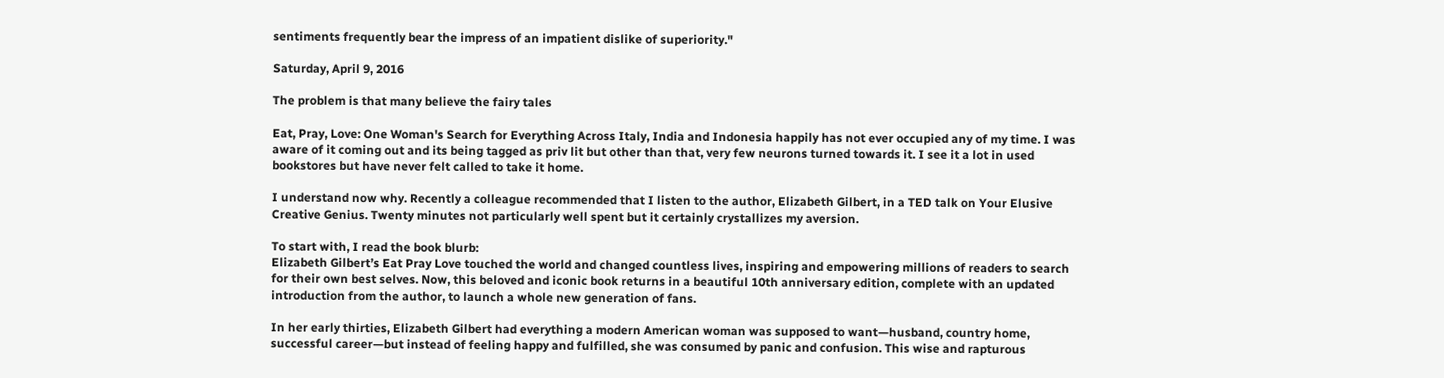sentiments frequently bear the impress of an impatient dislike of superiority."

Saturday, April 9, 2016

The problem is that many believe the fairy tales

Eat, Pray, Love: One Woman's Search for Everything Across Italy, India and Indonesia happily has not ever occupied any of my time. I was aware of it coming out and its being tagged as priv lit but other than that, very few neurons turned towards it. I see it a lot in used bookstores but have never felt called to take it home.

I understand now why. Recently a colleague recommended that I listen to the author, Elizabeth Gilbert, in a TED talk on Your Elusive Creative Genius. Twenty minutes not particularly well spent but it certainly crystallizes my aversion.

To start with, I read the book blurb:
Elizabeth Gilbert’s Eat Pray Love touched the world and changed countless lives, inspiring and empowering millions of readers to search for their own best selves. Now, this beloved and iconic book returns in a beautiful 10th anniversary edition, complete with an updated introduction from the author, to launch a whole new generation of fans.

In her early thirties, Elizabeth Gilbert had everything a modern American woman was supposed to want—husband, country home, successful career—but instead of feeling happy and fulfilled, she was consumed by panic and confusion. This wise and rapturous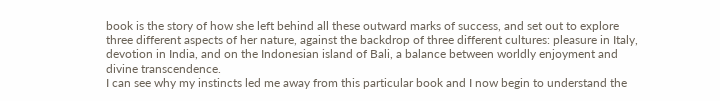book is the story of how she left behind all these outward marks of success, and set out to explore three different aspects of her nature, against the backdrop of three different cultures: pleasure in Italy, devotion in India, and on the Indonesian island of Bali, a balance between worldly enjoyment and divine transcendence.
I can see why my instincts led me away from this particular book and I now begin to understand the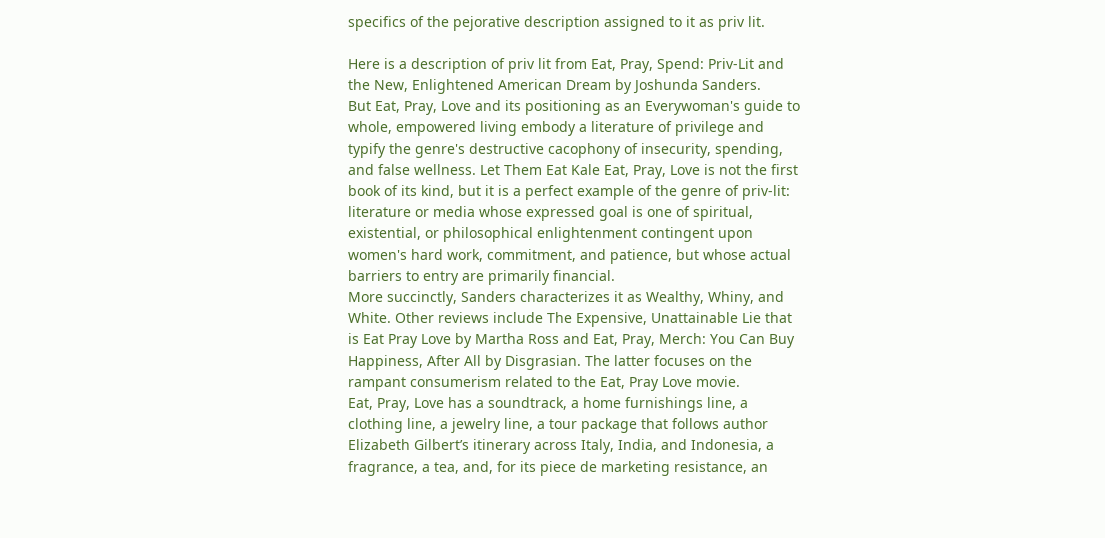specifics of the pejorative description assigned to it as priv lit.

Here is a description of priv lit from Eat, Pray, Spend: Priv-Lit and the New, Enlightened American Dream by Joshunda Sanders.
But Eat, Pray, Love and its positioning as an Everywoman's guide to whole, empowered living embody a literature of privilege and typify the genre's destructive cacophony of insecurity, spending, and false wellness. Let Them Eat Kale Eat, Pray, Love is not the first book of its kind, but it is a perfect example of the genre of priv-lit: literature or media whose expressed goal is one of spiritual, existential, or philosophical enlightenment contingent upon women's hard work, commitment, and patience, but whose actual barriers to entry are primarily financial.
More succinctly, Sanders characterizes it as Wealthy, Whiny, and White. Other reviews include The Expensive, Unattainable Lie that is Eat Pray Love by Martha Ross and Eat, Pray, Merch: You Can Buy Happiness, After All by Disgrasian. The latter focuses on the rampant consumerism related to the Eat, Pray Love movie.
Eat, Pray, Love has a soundtrack, a home furnishings line, a clothing line, a jewelry line, a tour package that follows author Elizabeth Gilbert’s itinerary across Italy, India, and Indonesia, a fragrance, a tea, and, for its piece de marketing resistance, an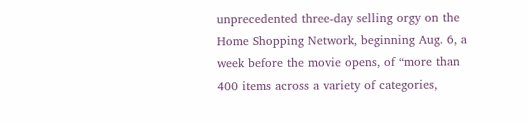unprecedented three-day selling orgy on the Home Shopping Network, beginning Aug. 6, a week before the movie opens, of “more than 400 items across a variety of categories,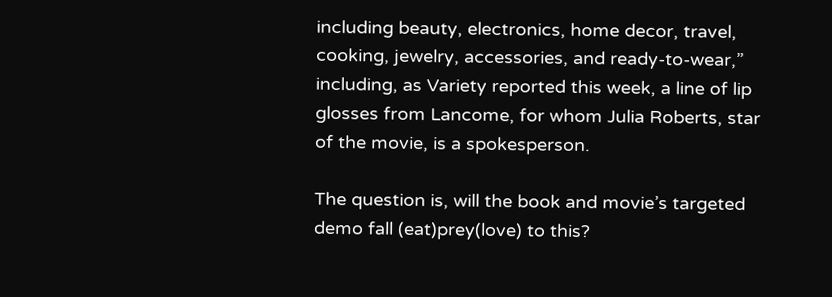including beauty, electronics, home decor, travel, cooking, jewelry, accessories, and ready-to-wear,” including, as Variety reported this week, a line of lip glosses from Lancome, for whom Julia Roberts, star of the movie, is a spokesperson.

The question is, will the book and movie’s targeted demo fall (eat)prey(love) to this?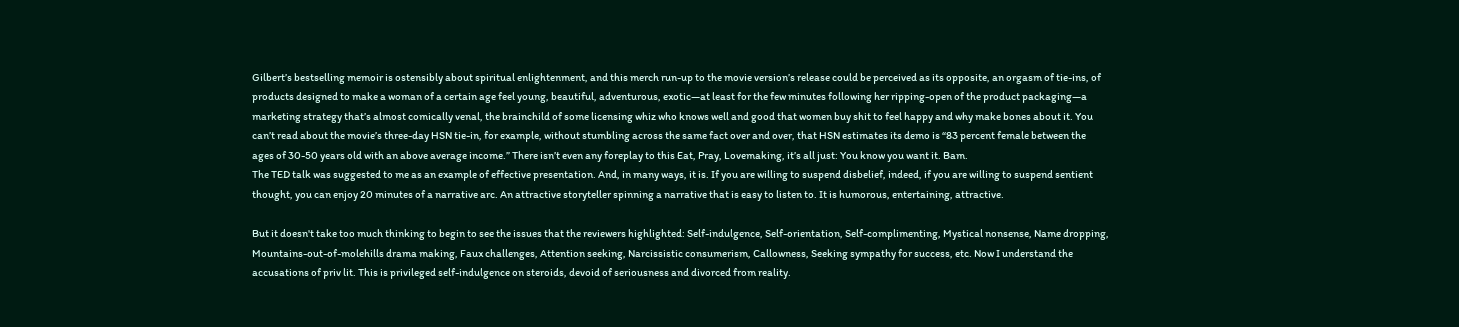Gilbert’s bestselling memoir is ostensibly about spiritual enlightenment, and this merch run-up to the movie version’s release could be perceived as its opposite, an orgasm of tie-ins, of products designed to make a woman of a certain age feel young, beautiful, adventurous, exotic—at least for the few minutes following her ripping-open of the product packaging—a marketing strategy that’s almost comically venal, the brainchild of some licensing whiz who knows well and good that women buy shit to feel happy and why make bones about it. You can’t read about the movie’s three-day HSN tie-in, for example, without stumbling across the same fact over and over, that HSN estimates its demo is “83 percent female between the ages of 30-50 years old with an above average income.” There isn’t even any foreplay to this Eat, Pray, Lovemaking, it’s all just: You know you want it. Bam.
The TED talk was suggested to me as an example of effective presentation. And, in many ways, it is. If you are willing to suspend disbelief, indeed, if you are willing to suspend sentient thought, you can enjoy 20 minutes of a narrative arc. An attractive storyteller spinning a narrative that is easy to listen to. It is humorous, entertaining, attractive.

But it doesn't take too much thinking to begin to see the issues that the reviewers highlighted: Self-indulgence, Self-orientation, Self-complimenting, Mystical nonsense, Name dropping, Mountains-out-of-molehills drama making, Faux challenges, Attention seeking, Narcissistic consumerism, Callowness, Seeking sympathy for success, etc. Now I understand the accusations of priv lit. This is privileged self-indulgence on steroids, devoid of seriousness and divorced from reality.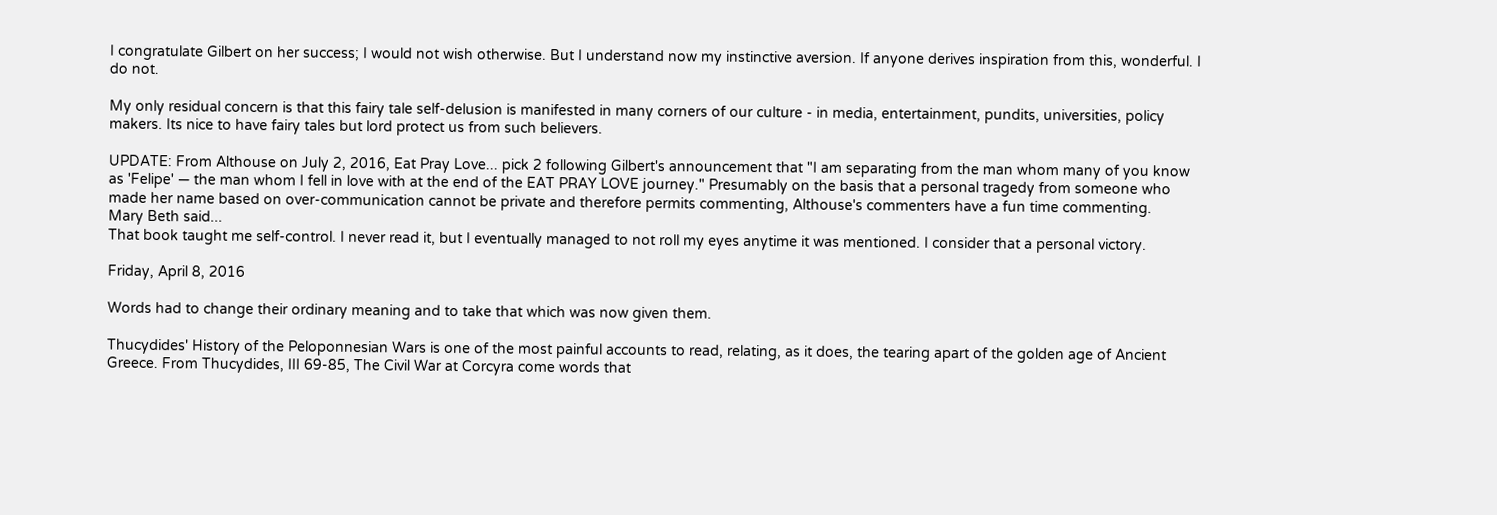I congratulate Gilbert on her success; I would not wish otherwise. But I understand now my instinctive aversion. If anyone derives inspiration from this, wonderful. I do not.

My only residual concern is that this fairy tale self-delusion is manifested in many corners of our culture - in media, entertainment, pundits, universities, policy makers. Its nice to have fairy tales but lord protect us from such believers.

UPDATE: From Althouse on July 2, 2016, Eat Pray Love... pick 2 following Gilbert's announcement that "I am separating from the man whom many of you know as 'Felipe' — the man whom I fell in love with at the end of the EAT PRAY LOVE journey." Presumably on the basis that a personal tragedy from someone who made her name based on over-communication cannot be private and therefore permits commenting, Althouse's commenters have a fun time commenting.
Mary Beth said...
That book taught me self-control. I never read it, but I eventually managed to not roll my eyes anytime it was mentioned. I consider that a personal victory.

Friday, April 8, 2016

Words had to change their ordinary meaning and to take that which was now given them.

Thucydides' History of the Peloponnesian Wars is one of the most painful accounts to read, relating, as it does, the tearing apart of the golden age of Ancient Greece. From Thucydides, III 69-85, The Civil War at Corcyra come words that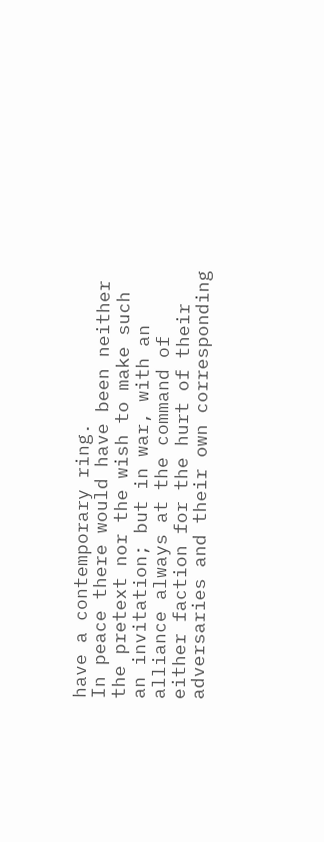have a contemporary ring.
In peace there would have been neither the pretext nor the wish to make such an invitation; but in war, with an alliance always at the command of either faction for the hurt of their adversaries and their own corresponding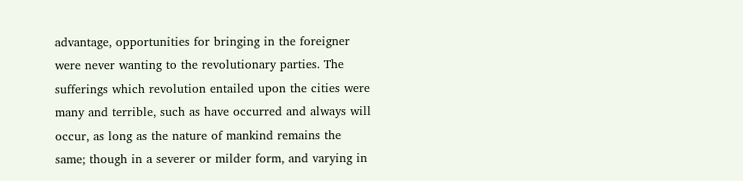advantage, opportunities for bringing in the foreigner were never wanting to the revolutionary parties. The sufferings which revolution entailed upon the cities were many and terrible, such as have occurred and always will occur, as long as the nature of mankind remains the same; though in a severer or milder form, and varying in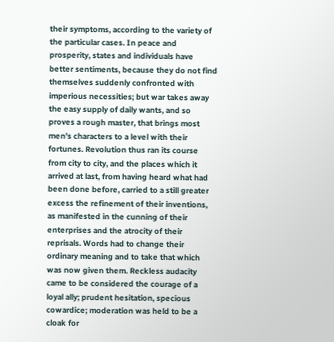their symptoms, according to the variety of the particular cases. In peace and prosperity, states and individuals have better sentiments, because they do not find themselves suddenly confronted with imperious necessities; but war takes away the easy supply of daily wants, and so proves a rough master, that brings most men's characters to a level with their fortunes. Revolution thus ran its course from city to city, and the places which it arrived at last, from having heard what had been done before, carried to a still greater excess the refinement of their inventions, as manifested in the cunning of their enterprises and the atrocity of their reprisals. Words had to change their ordinary meaning and to take that which was now given them. Reckless audacity came to be considered the courage of a loyal ally; prudent hesitation, specious cowardice; moderation was held to be a cloak for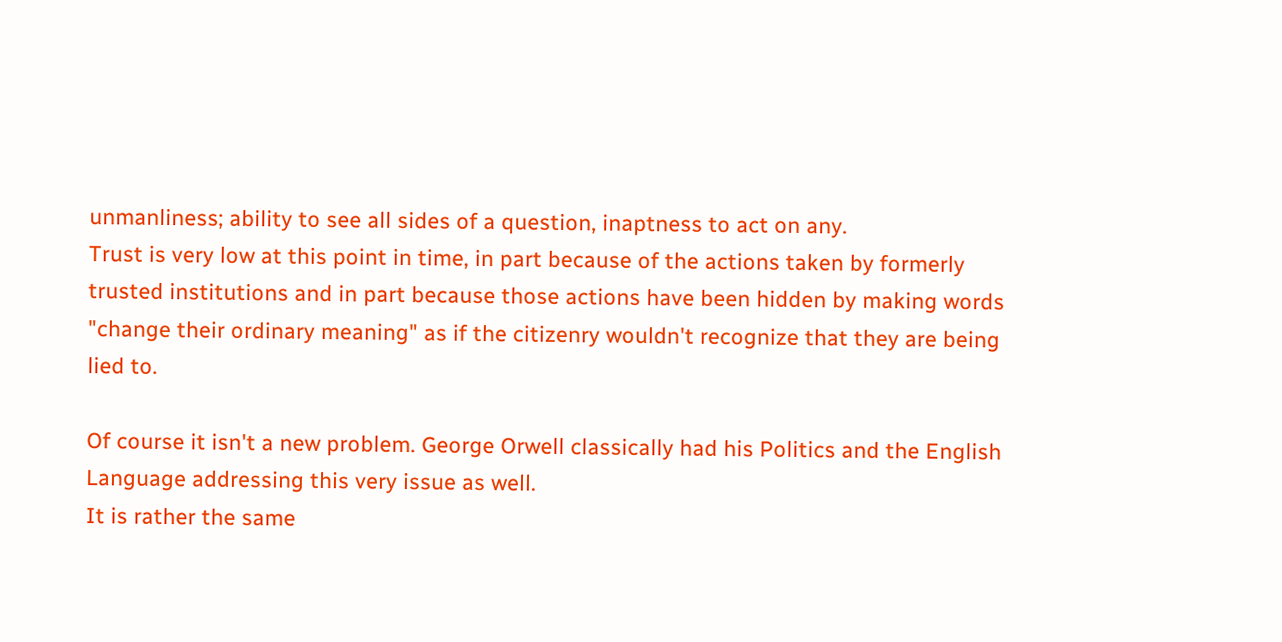unmanliness; ability to see all sides of a question, inaptness to act on any.
Trust is very low at this point in time, in part because of the actions taken by formerly trusted institutions and in part because those actions have been hidden by making words "change their ordinary meaning" as if the citizenry wouldn't recognize that they are being lied to.

Of course it isn't a new problem. George Orwell classically had his Politics and the English Language addressing this very issue as well.
It is rather the same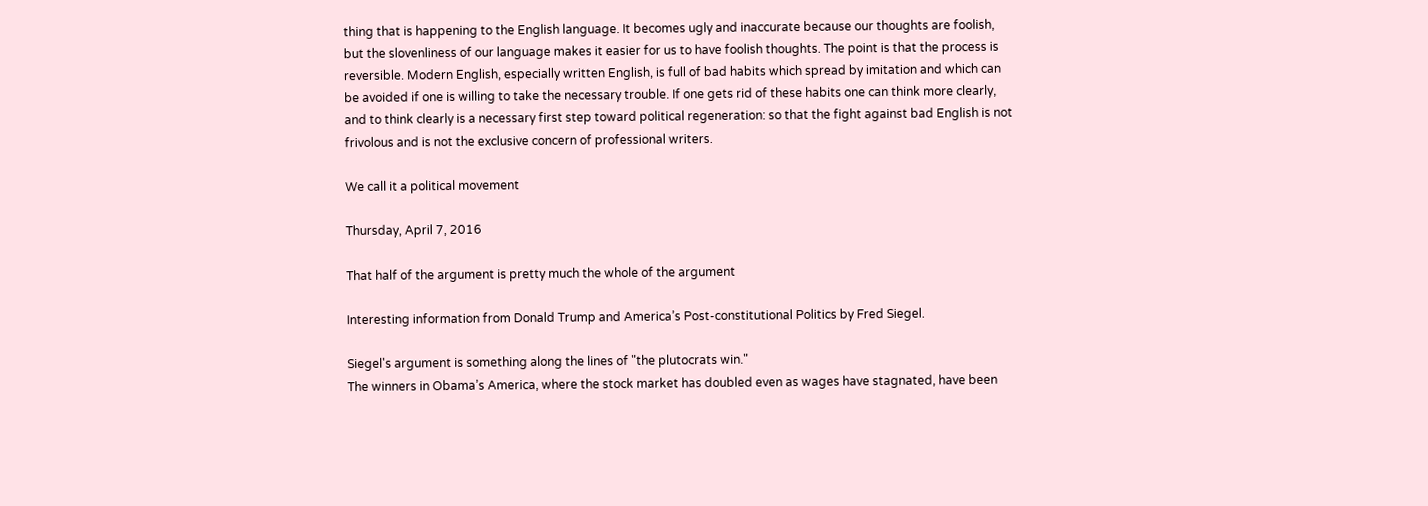thing that is happening to the English language. It becomes ugly and inaccurate because our thoughts are foolish, but the slovenliness of our language makes it easier for us to have foolish thoughts. The point is that the process is reversible. Modern English, especially written English, is full of bad habits which spread by imitation and which can be avoided if one is willing to take the necessary trouble. If one gets rid of these habits one can think more clearly, and to think clearly is a necessary first step toward political regeneration: so that the fight against bad English is not frivolous and is not the exclusive concern of professional writers.

We call it a political movement

Thursday, April 7, 2016

That half of the argument is pretty much the whole of the argument

Interesting information from Donald Trump and America’s Post-constitutional Politics by Fred Siegel.

Siegel's argument is something along the lines of "the plutocrats win."
The winners in Obama’s America, where the stock market has doubled even as wages have stagnated, have been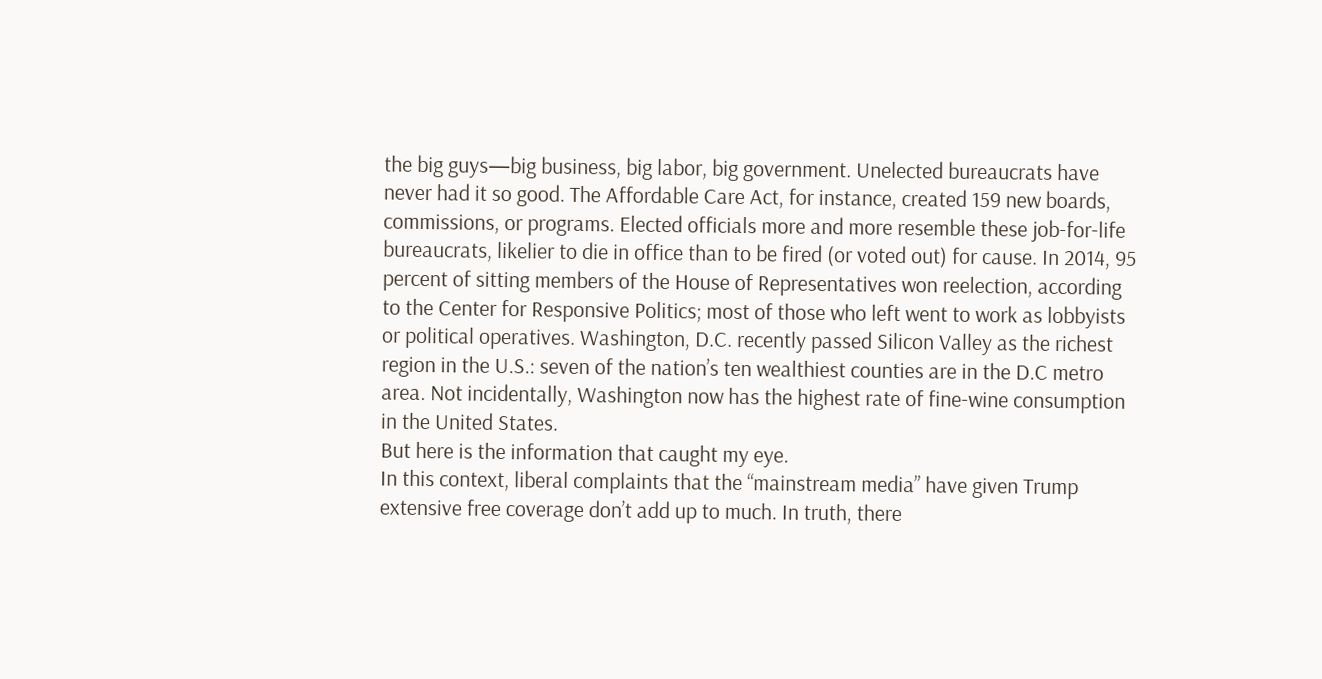the big guys—big business, big labor, big government. Unelected bureaucrats have never had it so good. The Affordable Care Act, for instance, created 159 new boards, commissions, or programs. Elected officials more and more resemble these job-for-life bureaucrats, likelier to die in office than to be fired (or voted out) for cause. In 2014, 95 percent of sitting members of the House of Representatives won reelection, according to the Center for Responsive Politics; most of those who left went to work as lobbyists or political operatives. Washington, D.C. recently passed Silicon Valley as the richest region in the U.S.: seven of the nation’s ten wealthiest counties are in the D.C metro area. Not incidentally, Washington now has the highest rate of fine-wine consumption in the United States.
But here is the information that caught my eye.
In this context, liberal complaints that the “mainstream media” have given Trump extensive free coverage don’t add up to much. In truth, there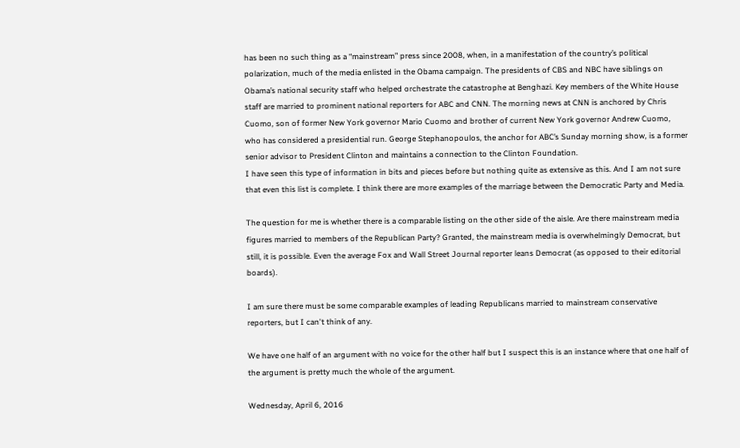has been no such thing as a “mainstream” press since 2008, when, in a manifestation of the country’s political polarization, much of the media enlisted in the Obama campaign. The presidents of CBS and NBC have siblings on Obama’s national security staff who helped orchestrate the catastrophe at Benghazi. Key members of the White House staff are married to prominent national reporters for ABC and CNN. The morning news at CNN is anchored by Chris Cuomo, son of former New York governor Mario Cuomo and brother of current New York governor Andrew Cuomo, who has considered a presidential run. George Stephanopoulos, the anchor for ABC’s Sunday morning show, is a former senior advisor to President Clinton and maintains a connection to the Clinton Foundation.
I have seen this type of information in bits and pieces before but nothing quite as extensive as this. And I am not sure that even this list is complete. I think there are more examples of the marriage between the Democratic Party and Media.

The question for me is whether there is a comparable listing on the other side of the aisle. Are there mainstream media figures married to members of the Republican Party? Granted, the mainstream media is overwhelmingly Democrat, but still, it is possible. Even the average Fox and Wall Street Journal reporter leans Democrat (as opposed to their editorial boards).

I am sure there must be some comparable examples of leading Republicans married to mainstream conservative reporters, but I can't think of any.

We have one half of an argument with no voice for the other half but I suspect this is an instance where that one half of the argument is pretty much the whole of the argument.

Wednesday, April 6, 2016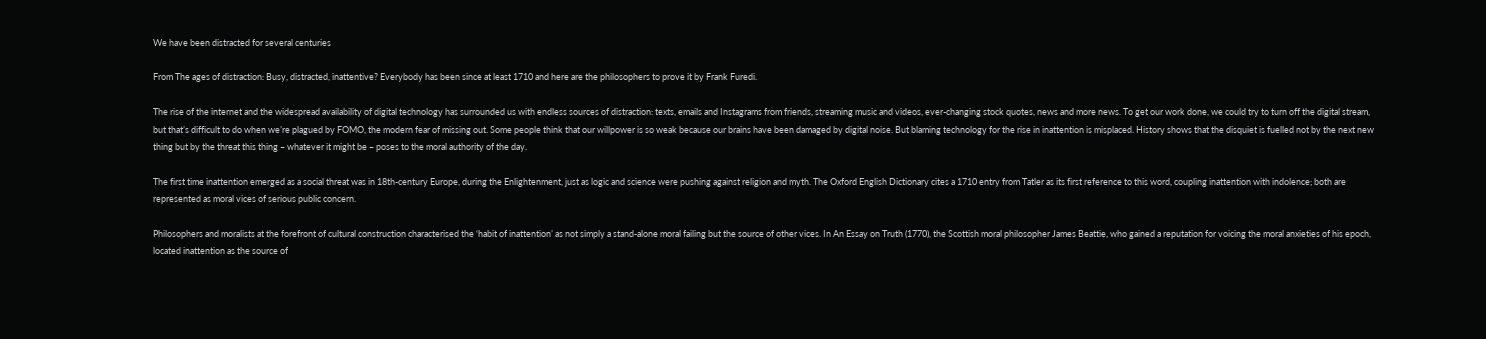We have been distracted for several centuries

From The ages of distraction: Busy, distracted, inattentive? Everybody has been since at least 1710 and here are the philosophers to prove it by Frank Furedi.

The rise of the internet and the widespread availability of digital technology has surrounded us with endless sources of distraction: texts, emails and Instagrams from friends, streaming music and videos, ever-changing stock quotes, news and more news. To get our work done, we could try to turn off the digital stream, but that’s difficult to do when we’re plagued by FOMO, the modern fear of missing out. Some people think that our willpower is so weak because our brains have been damaged by digital noise. But blaming technology for the rise in inattention is misplaced. History shows that the disquiet is fuelled not by the next new thing but by the threat this thing – whatever it might be – poses to the moral authority of the day.

The first time inattention emerged as a social threat was in 18th-century Europe, during the Enlightenment, just as logic and science were pushing against religion and myth. The Oxford English Dictionary cites a 1710 entry from Tatler as its first reference to this word, coupling inattention with indolence; both are represented as moral vices of serious public concern.

Philosophers and moralists at the forefront of cultural construction characterised the ‘habit of inattention’ as not simply a stand-alone moral failing but the source of other vices. In An Essay on Truth (1770), the Scottish moral philosopher James Beattie, who gained a reputation for voicing the moral anxieties of his epoch, located inattention as the source of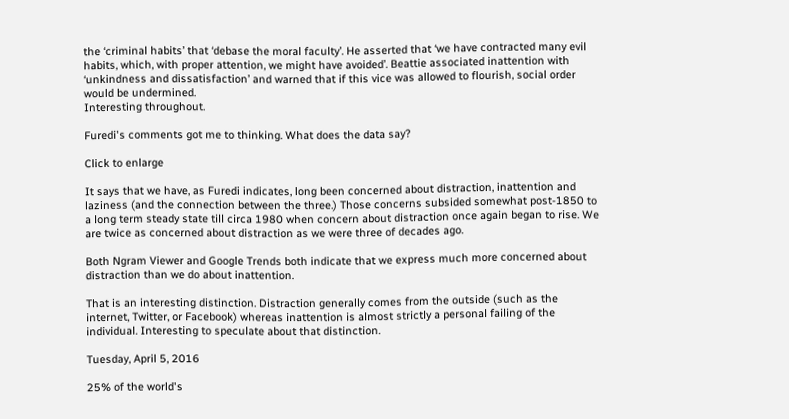the ‘criminal habits’ that ‘debase the moral faculty’. He asserted that ‘we have contracted many evil habits, which, with proper attention, we might have avoided’. Beattie associated inattention with ‘unkindness and dissatisfaction’ and warned that if this vice was allowed to flourish, social order would be undermined.
Interesting throughout.

Furedi's comments got me to thinking. What does the data say?

Click to enlarge

It says that we have, as Furedi indicates, long been concerned about distraction, inattention and laziness (and the connection between the three.) Those concerns subsided somewhat post-1850 to a long term steady state till circa 1980 when concern about distraction once again began to rise. We are twice as concerned about distraction as we were three of decades ago.

Both Ngram Viewer and Google Trends both indicate that we express much more concerned about distraction than we do about inattention.

That is an interesting distinction. Distraction generally comes from the outside (such as the internet, Twitter, or Facebook) whereas inattention is almost strictly a personal failing of the individual. Interesting to speculate about that distinction.

Tuesday, April 5, 2016

25% of the world's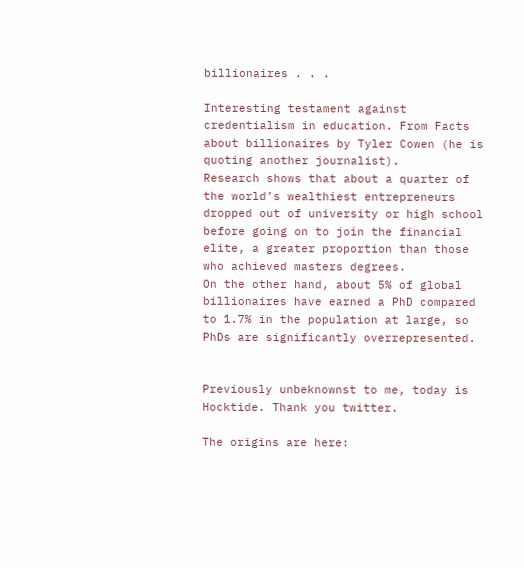billionaires . . .

Interesting testament against credentialism in education. From Facts about billionaires by Tyler Cowen (he is quoting another journalist).
Research shows that about a quarter of the world’s wealthiest entrepreneurs dropped out of university or high school before going on to join the financial elite, a greater proportion than those who achieved masters degrees.
On the other hand, about 5% of global billionaires have earned a PhD compared to 1.7% in the population at large, so PhDs are significantly overrepresented.


Previously unbeknownst to me, today is Hocktide. Thank you twitter.

The origins are here: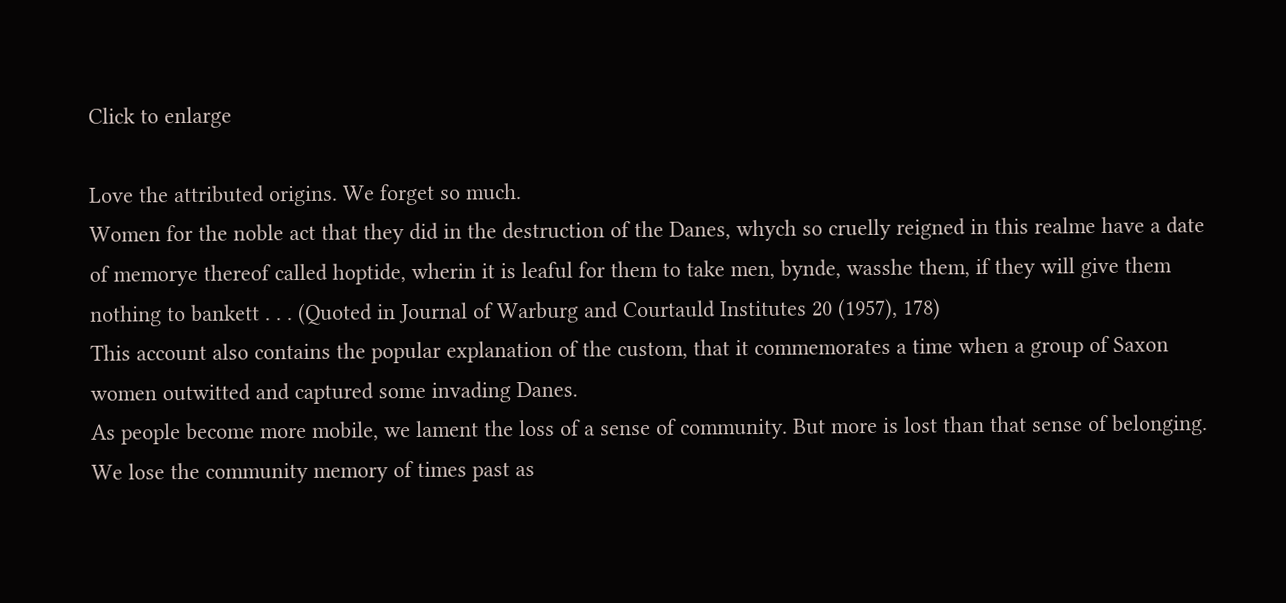Click to enlarge

Love the attributed origins. We forget so much.
Women for the noble act that they did in the destruction of the Danes, whych so cruelly reigned in this realme have a date of memorye thereof called hoptide, wherin it is leaful for them to take men, bynde, wasshe them, if they will give them nothing to bankett . . . (Quoted in Journal of Warburg and Courtauld Institutes 20 (1957), 178)
This account also contains the popular explanation of the custom, that it commemorates a time when a group of Saxon women outwitted and captured some invading Danes.
As people become more mobile, we lament the loss of a sense of community. But more is lost than that sense of belonging. We lose the community memory of times past as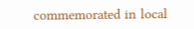commemorated in local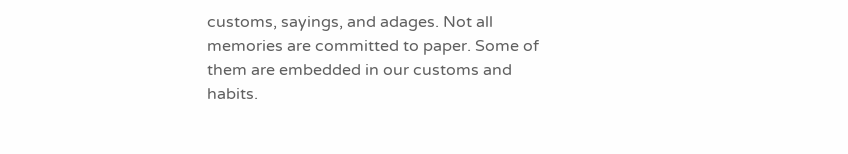customs, sayings, and adages. Not all memories are committed to paper. Some of them are embedded in our customs and habits.